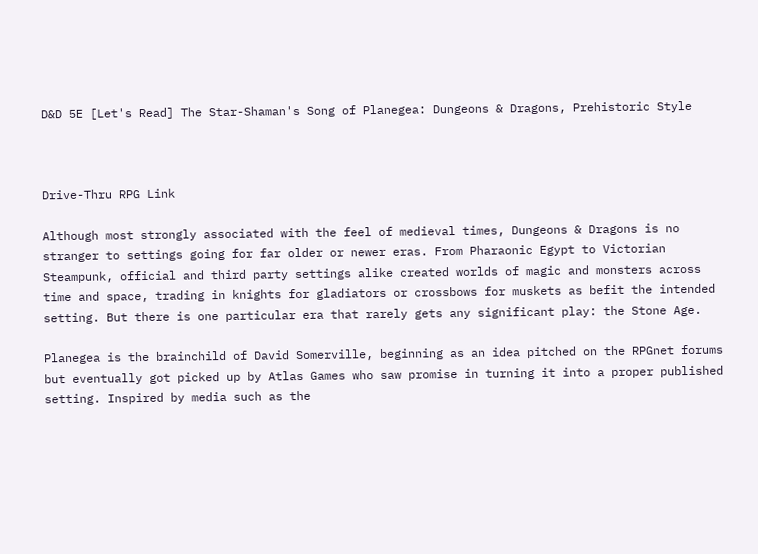D&D 5E [Let's Read] The Star-Shaman's Song of Planegea: Dungeons & Dragons, Prehistoric Style



Drive-Thru RPG Link

Although most strongly associated with the feel of medieval times, Dungeons & Dragons is no stranger to settings going for far older or newer eras. From Pharaonic Egypt to Victorian Steampunk, official and third party settings alike created worlds of magic and monsters across time and space, trading in knights for gladiators or crossbows for muskets as befit the intended setting. But there is one particular era that rarely gets any significant play: the Stone Age.

Planegea is the brainchild of David Somerville, beginning as an idea pitched on the RPGnet forums but eventually got picked up by Atlas Games who saw promise in turning it into a proper published setting. Inspired by media such as the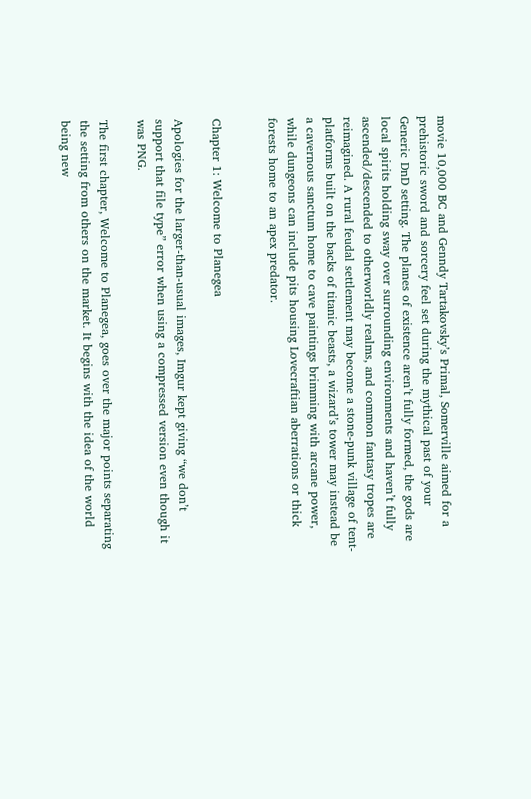movie 10,000 BC and Genndy Tartakovsky’s Primal, Somerville aimed for a prehistoric sword and sorcery feel set during the mythical past of your Generic DnD setting. The planes of existence aren’t fully formed, the gods are local spirits holding sway over surrounding environments and haven’t fully ascended/descended to otherworldly realms, and common fantasy tropes are reimagined. A rural feudal settlement may become a stone-punk village of tent-platforms built on the backs of titanic beasts, a wizard’s tower may instead be a cavernous sanctum home to cave paintings brimming with arcane power, while dungeons can include pits housing Lovecraftian aberrations or thick forests home to an apex predator.


Chapter 1: Welcome to Planegea

Apologies for the larger-than-usual images, Imgur kept giving “we don’t support that file type” error when using a compressed version even though it was PNG.

The first chapter, Welcome to Planegea, goes over the major points separating the setting from others on the market. It begins with the idea of the world being new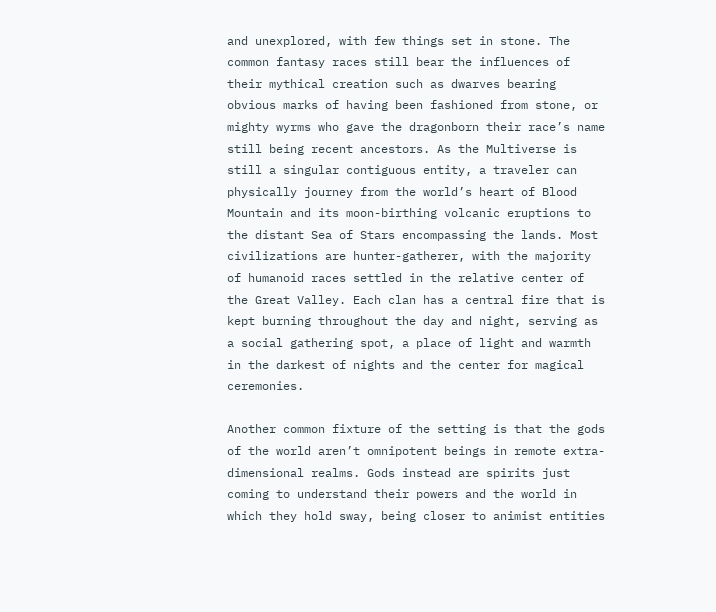and unexplored, with few things set in stone. The common fantasy races still bear the influences of their mythical creation such as dwarves bearing obvious marks of having been fashioned from stone, or mighty wyrms who gave the dragonborn their race’s name still being recent ancestors. As the Multiverse is still a singular contiguous entity, a traveler can physically journey from the world’s heart of Blood Mountain and its moon-birthing volcanic eruptions to the distant Sea of Stars encompassing the lands. Most civilizations are hunter-gatherer, with the majority of humanoid races settled in the relative center of the Great Valley. Each clan has a central fire that is kept burning throughout the day and night, serving as a social gathering spot, a place of light and warmth in the darkest of nights and the center for magical ceremonies.

Another common fixture of the setting is that the gods of the world aren’t omnipotent beings in remote extra-dimensional realms. Gods instead are spirits just coming to understand their powers and the world in which they hold sway, being closer to animist entities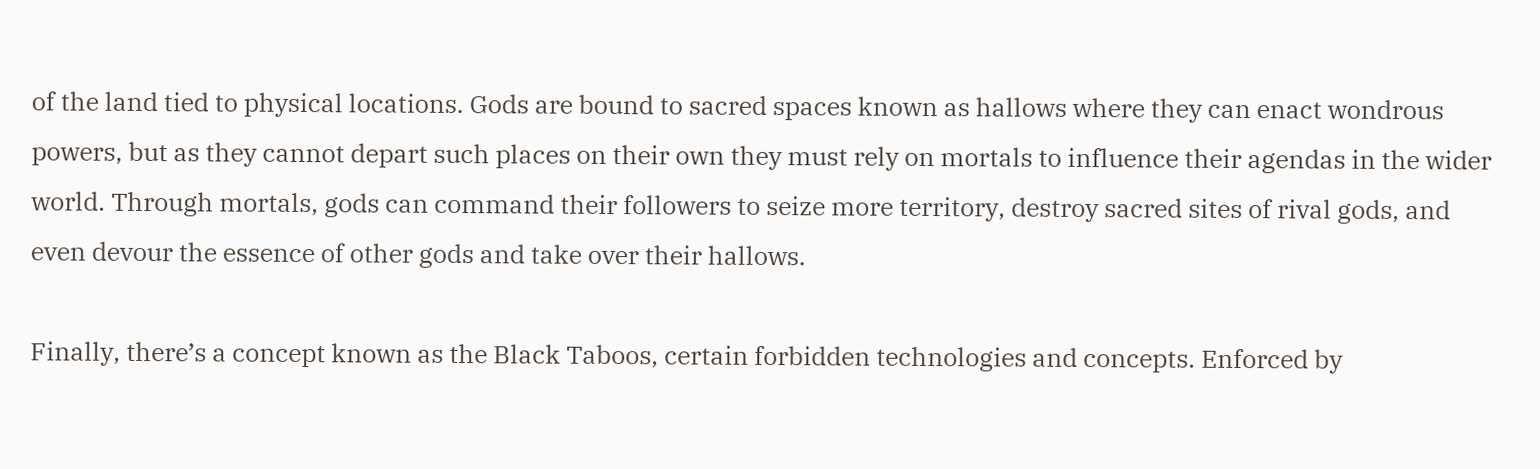of the land tied to physical locations. Gods are bound to sacred spaces known as hallows where they can enact wondrous powers, but as they cannot depart such places on their own they must rely on mortals to influence their agendas in the wider world. Through mortals, gods can command their followers to seize more territory, destroy sacred sites of rival gods, and even devour the essence of other gods and take over their hallows.

Finally, there’s a concept known as the Black Taboos, certain forbidden technologies and concepts. Enforced by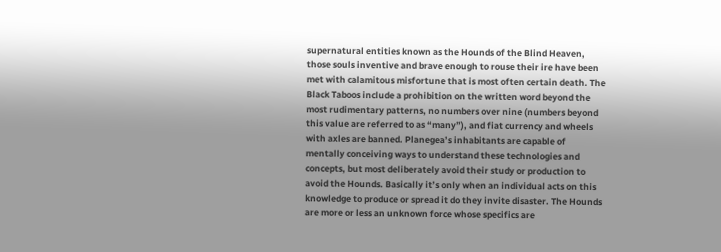supernatural entities known as the Hounds of the Blind Heaven, those souls inventive and brave enough to rouse their ire have been met with calamitous misfortune that is most often certain death. The Black Taboos include a prohibition on the written word beyond the most rudimentary patterns, no numbers over nine (numbers beyond this value are referred to as “many”), and fiat currency and wheels with axles are banned. Planegea’s inhabitants are capable of mentally conceiving ways to understand these technologies and concepts, but most deliberately avoid their study or production to avoid the Hounds. Basically it’s only when an individual acts on this knowledge to produce or spread it do they invite disaster. The Hounds are more or less an unknown force whose specifics are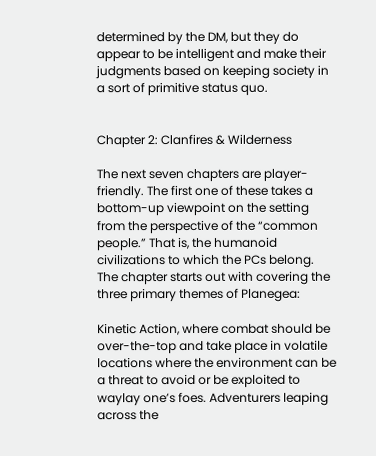determined by the DM, but they do appear to be intelligent and make their judgments based on keeping society in a sort of primitive status quo.


Chapter 2: Clanfires & Wilderness

The next seven chapters are player-friendly. The first one of these takes a bottom-up viewpoint on the setting from the perspective of the “common people.” That is, the humanoid civilizations to which the PCs belong. The chapter starts out with covering the three primary themes of Planegea:

Kinetic Action, where combat should be over-the-top and take place in volatile locations where the environment can be a threat to avoid or be exploited to waylay one’s foes. Adventurers leaping across the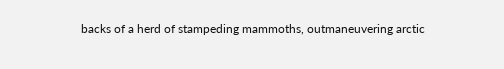backs of a herd of stampeding mammoths, outmaneuvering arctic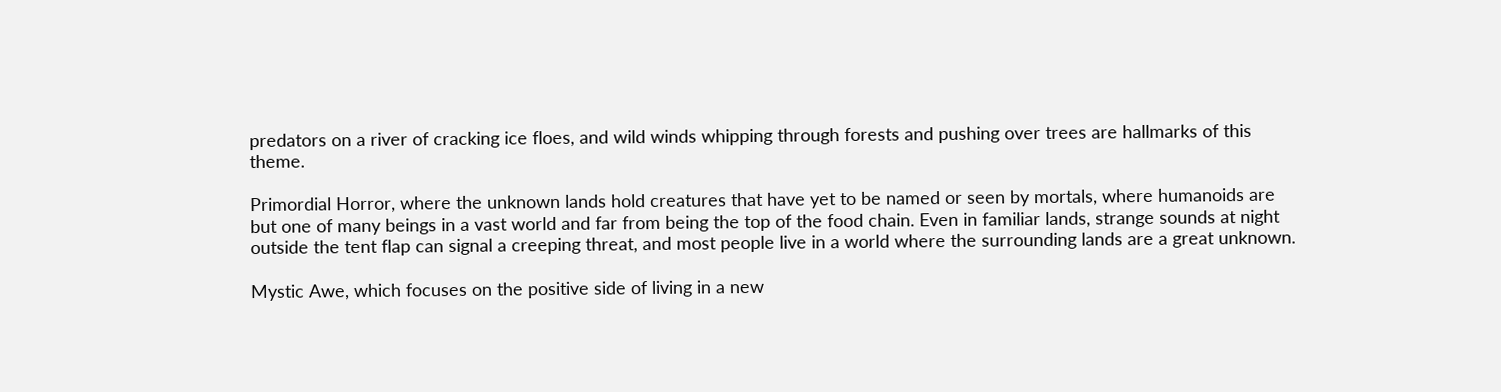predators on a river of cracking ice floes, and wild winds whipping through forests and pushing over trees are hallmarks of this theme.

Primordial Horror, where the unknown lands hold creatures that have yet to be named or seen by mortals, where humanoids are but one of many beings in a vast world and far from being the top of the food chain. Even in familiar lands, strange sounds at night outside the tent flap can signal a creeping threat, and most people live in a world where the surrounding lands are a great unknown.

Mystic Awe, which focuses on the positive side of living in a new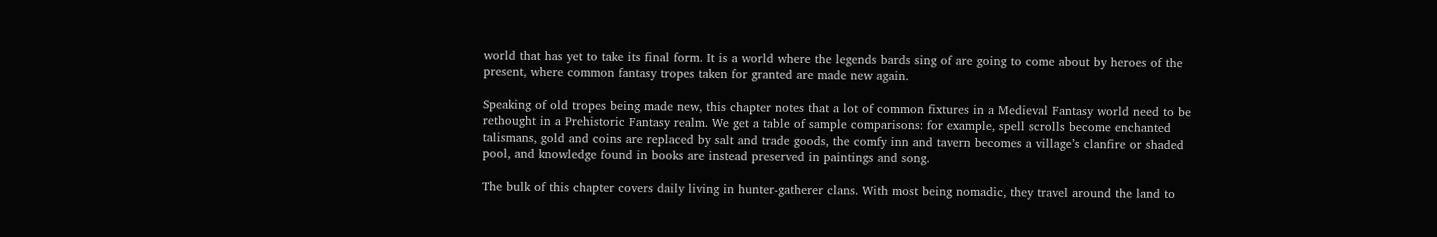world that has yet to take its final form. It is a world where the legends bards sing of are going to come about by heroes of the present, where common fantasy tropes taken for granted are made new again.

Speaking of old tropes being made new, this chapter notes that a lot of common fixtures in a Medieval Fantasy world need to be rethought in a Prehistoric Fantasy realm. We get a table of sample comparisons: for example, spell scrolls become enchanted talismans, gold and coins are replaced by salt and trade goods, the comfy inn and tavern becomes a village’s clanfire or shaded pool, and knowledge found in books are instead preserved in paintings and song.

The bulk of this chapter covers daily living in hunter-gatherer clans. With most being nomadic, they travel around the land to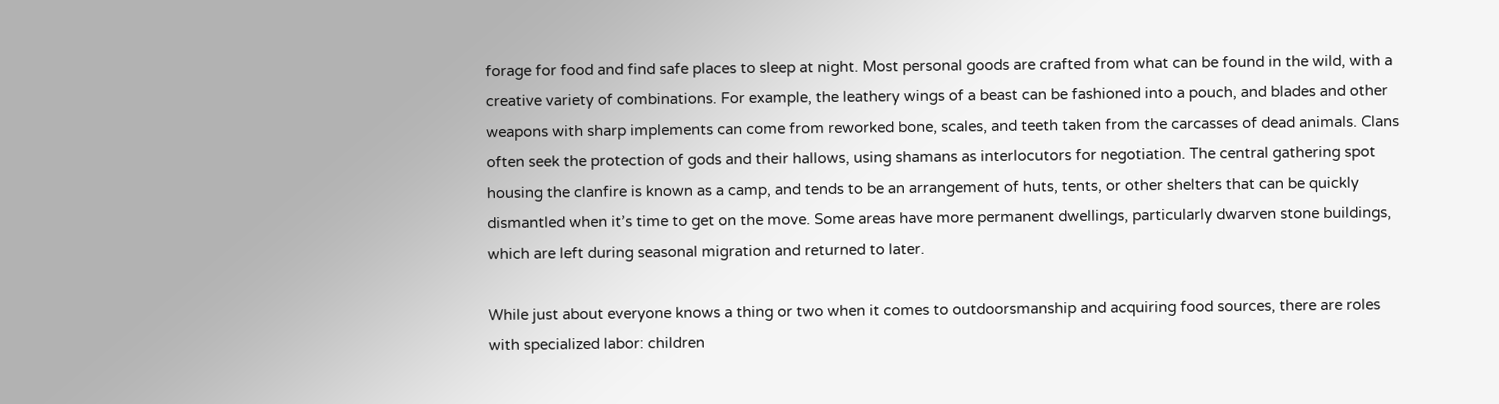forage for food and find safe places to sleep at night. Most personal goods are crafted from what can be found in the wild, with a creative variety of combinations. For example, the leathery wings of a beast can be fashioned into a pouch, and blades and other weapons with sharp implements can come from reworked bone, scales, and teeth taken from the carcasses of dead animals. Clans often seek the protection of gods and their hallows, using shamans as interlocutors for negotiation. The central gathering spot housing the clanfire is known as a camp, and tends to be an arrangement of huts, tents, or other shelters that can be quickly dismantled when it’s time to get on the move. Some areas have more permanent dwellings, particularly dwarven stone buildings, which are left during seasonal migration and returned to later.

While just about everyone knows a thing or two when it comes to outdoorsmanship and acquiring food sources, there are roles with specialized labor: children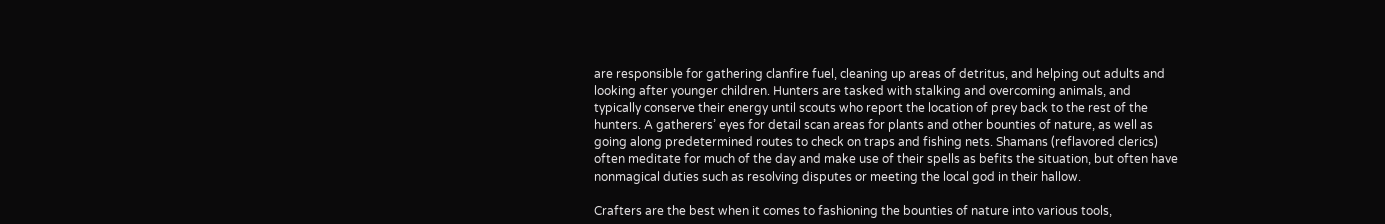are responsible for gathering clanfire fuel, cleaning up areas of detritus, and helping out adults and looking after younger children. Hunters are tasked with stalking and overcoming animals, and typically conserve their energy until scouts who report the location of prey back to the rest of the hunters. A gatherers’ eyes for detail scan areas for plants and other bounties of nature, as well as going along predetermined routes to check on traps and fishing nets. Shamans (reflavored clerics) often meditate for much of the day and make use of their spells as befits the situation, but often have nonmagical duties such as resolving disputes or meeting the local god in their hallow.

Crafters are the best when it comes to fashioning the bounties of nature into various tools,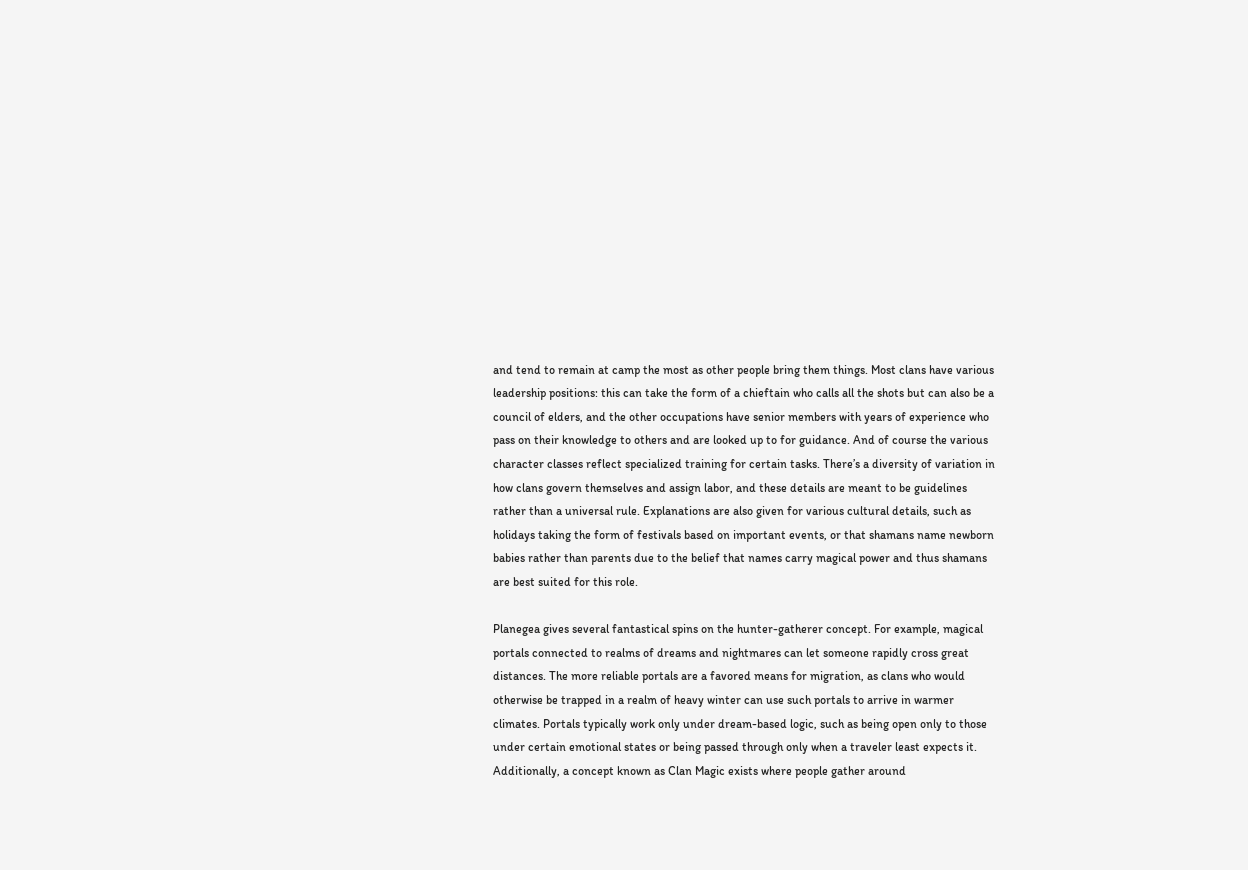and tend to remain at camp the most as other people bring them things. Most clans have various leadership positions: this can take the form of a chieftain who calls all the shots but can also be a council of elders, and the other occupations have senior members with years of experience who pass on their knowledge to others and are looked up to for guidance. And of course the various character classes reflect specialized training for certain tasks. There’s a diversity of variation in how clans govern themselves and assign labor, and these details are meant to be guidelines rather than a universal rule. Explanations are also given for various cultural details, such as holidays taking the form of festivals based on important events, or that shamans name newborn babies rather than parents due to the belief that names carry magical power and thus shamans are best suited for this role.

Planegea gives several fantastical spins on the hunter-gatherer concept. For example, magical portals connected to realms of dreams and nightmares can let someone rapidly cross great distances. The more reliable portals are a favored means for migration, as clans who would otherwise be trapped in a realm of heavy winter can use such portals to arrive in warmer climates. Portals typically work only under dream-based logic, such as being open only to those under certain emotional states or being passed through only when a traveler least expects it. Additionally, a concept known as Clan Magic exists where people gather around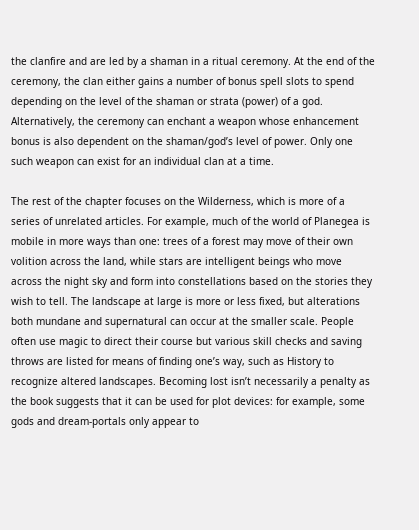the clanfire and are led by a shaman in a ritual ceremony. At the end of the ceremony, the clan either gains a number of bonus spell slots to spend depending on the level of the shaman or strata (power) of a god. Alternatively, the ceremony can enchant a weapon whose enhancement bonus is also dependent on the shaman/god’s level of power. Only one such weapon can exist for an individual clan at a time.

The rest of the chapter focuses on the Wilderness, which is more of a series of unrelated articles. For example, much of the world of Planegea is mobile in more ways than one: trees of a forest may move of their own volition across the land, while stars are intelligent beings who move across the night sky and form into constellations based on the stories they wish to tell. The landscape at large is more or less fixed, but alterations both mundane and supernatural can occur at the smaller scale. People often use magic to direct their course but various skill checks and saving throws are listed for means of finding one’s way, such as History to recognize altered landscapes. Becoming lost isn’t necessarily a penalty as the book suggests that it can be used for plot devices: for example, some gods and dream-portals only appear to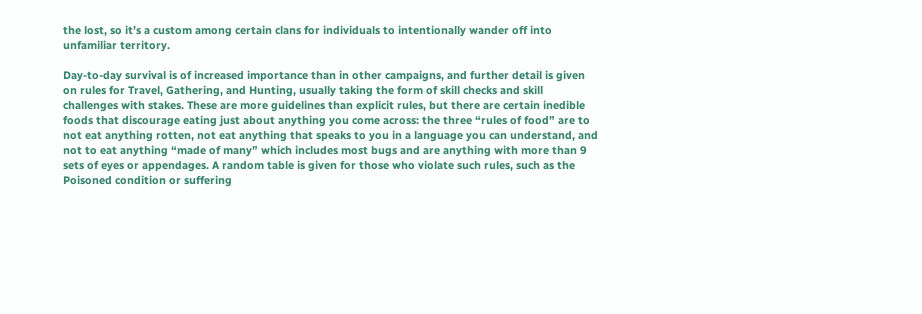the lost, so it’s a custom among certain clans for individuals to intentionally wander off into unfamiliar territory.

Day-to-day survival is of increased importance than in other campaigns, and further detail is given on rules for Travel, Gathering, and Hunting, usually taking the form of skill checks and skill challenges with stakes. These are more guidelines than explicit rules, but there are certain inedible foods that discourage eating just about anything you come across: the three “rules of food” are to not eat anything rotten, not eat anything that speaks to you in a language you can understand, and not to eat anything “made of many” which includes most bugs and are anything with more than 9 sets of eyes or appendages. A random table is given for those who violate such rules, such as the Poisoned condition or suffering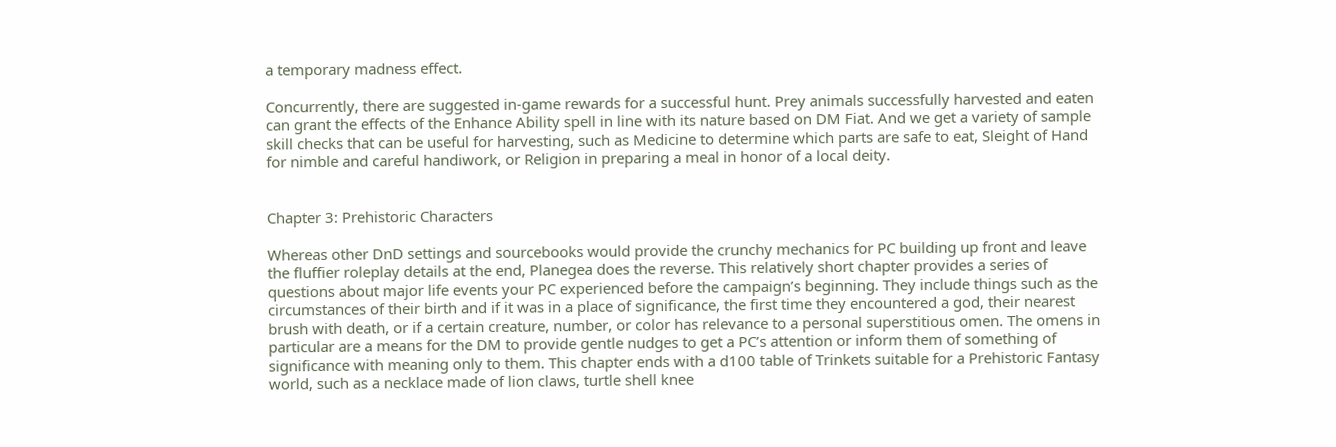a temporary madness effect.

Concurrently, there are suggested in-game rewards for a successful hunt. Prey animals successfully harvested and eaten can grant the effects of the Enhance Ability spell in line with its nature based on DM Fiat. And we get a variety of sample skill checks that can be useful for harvesting, such as Medicine to determine which parts are safe to eat, Sleight of Hand for nimble and careful handiwork, or Religion in preparing a meal in honor of a local deity.


Chapter 3: Prehistoric Characters

Whereas other DnD settings and sourcebooks would provide the crunchy mechanics for PC building up front and leave the fluffier roleplay details at the end, Planegea does the reverse. This relatively short chapter provides a series of questions about major life events your PC experienced before the campaign’s beginning. They include things such as the circumstances of their birth and if it was in a place of significance, the first time they encountered a god, their nearest brush with death, or if a certain creature, number, or color has relevance to a personal superstitious omen. The omens in particular are a means for the DM to provide gentle nudges to get a PC’s attention or inform them of something of significance with meaning only to them. This chapter ends with a d100 table of Trinkets suitable for a Prehistoric Fantasy world, such as a necklace made of lion claws, turtle shell knee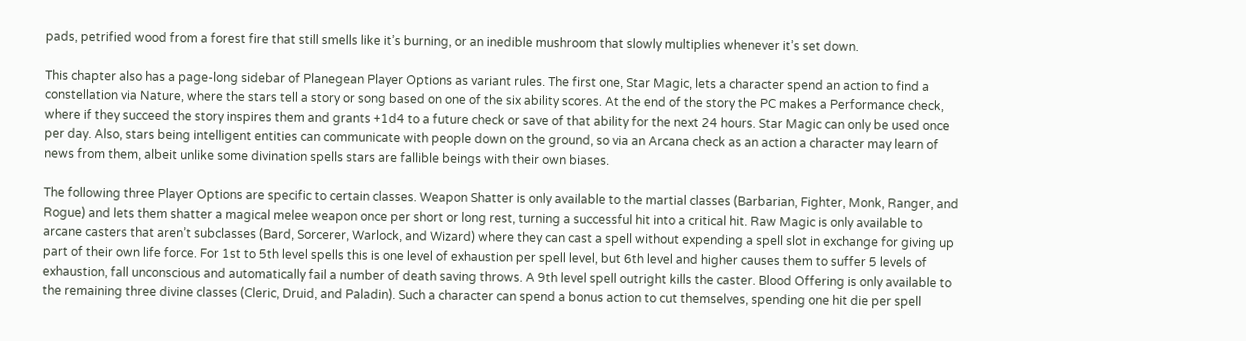pads, petrified wood from a forest fire that still smells like it’s burning, or an inedible mushroom that slowly multiplies whenever it’s set down.

This chapter also has a page-long sidebar of Planegean Player Options as variant rules. The first one, Star Magic, lets a character spend an action to find a constellation via Nature, where the stars tell a story or song based on one of the six ability scores. At the end of the story the PC makes a Performance check, where if they succeed the story inspires them and grants +1d4 to a future check or save of that ability for the next 24 hours. Star Magic can only be used once per day. Also, stars being intelligent entities can communicate with people down on the ground, so via an Arcana check as an action a character may learn of news from them, albeit unlike some divination spells stars are fallible beings with their own biases.

The following three Player Options are specific to certain classes. Weapon Shatter is only available to the martial classes (Barbarian, Fighter, Monk, Ranger, and Rogue) and lets them shatter a magical melee weapon once per short or long rest, turning a successful hit into a critical hit. Raw Magic is only available to arcane casters that aren’t subclasses (Bard, Sorcerer, Warlock, and Wizard) where they can cast a spell without expending a spell slot in exchange for giving up part of their own life force. For 1st to 5th level spells this is one level of exhaustion per spell level, but 6th level and higher causes them to suffer 5 levels of exhaustion, fall unconscious and automatically fail a number of death saving throws. A 9th level spell outright kills the caster. Blood Offering is only available to the remaining three divine classes (Cleric, Druid, and Paladin). Such a character can spend a bonus action to cut themselves, spending one hit die per spell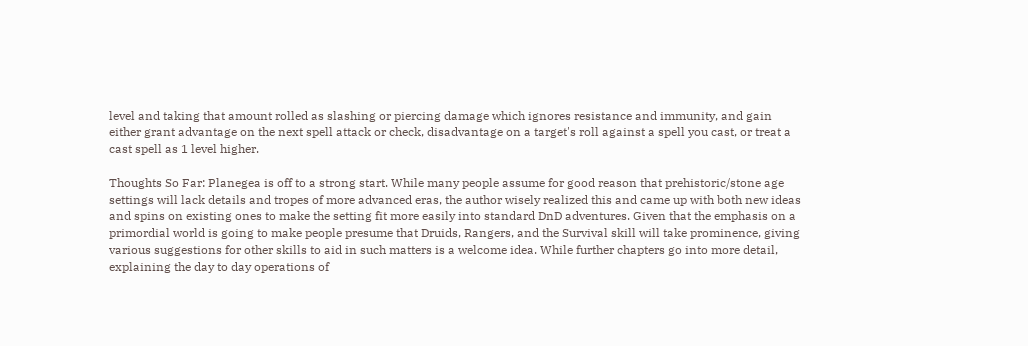level and taking that amount rolled as slashing or piercing damage which ignores resistance and immunity, and gain either grant advantage on the next spell attack or check, disadvantage on a target's roll against a spell you cast, or treat a cast spell as 1 level higher.

Thoughts So Far: Planegea is off to a strong start. While many people assume for good reason that prehistoric/stone age settings will lack details and tropes of more advanced eras, the author wisely realized this and came up with both new ideas and spins on existing ones to make the setting fit more easily into standard DnD adventures. Given that the emphasis on a primordial world is going to make people presume that Druids, Rangers, and the Survival skill will take prominence, giving various suggestions for other skills to aid in such matters is a welcome idea. While further chapters go into more detail, explaining the day to day operations of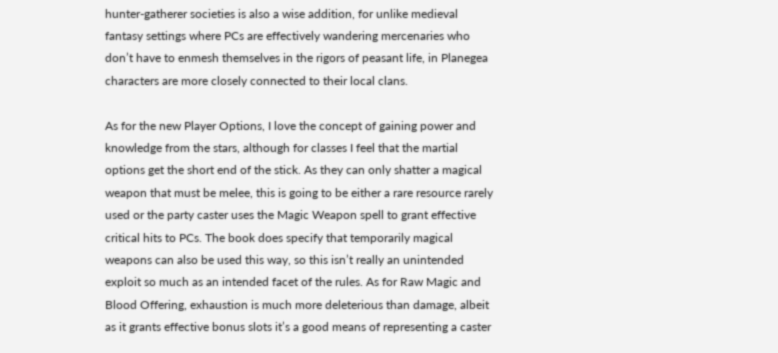hunter-gatherer societies is also a wise addition, for unlike medieval fantasy settings where PCs are effectively wandering mercenaries who don’t have to enmesh themselves in the rigors of peasant life, in Planegea characters are more closely connected to their local clans.

As for the new Player Options, I love the concept of gaining power and knowledge from the stars, although for classes I feel that the martial options get the short end of the stick. As they can only shatter a magical weapon that must be melee, this is going to be either a rare resource rarely used or the party caster uses the Magic Weapon spell to grant effective critical hits to PCs. The book does specify that temporarily magical weapons can also be used this way, so this isn’t really an unintended exploit so much as an intended facet of the rules. As for Raw Magic and Blood Offering, exhaustion is much more deleterious than damage, albeit as it grants effective bonus slots it’s a good means of representing a caster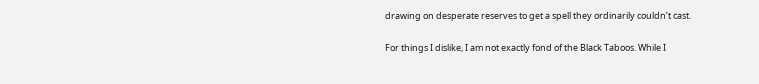drawing on desperate reserves to get a spell they ordinarily couldn’t cast.

For things I dislike, I am not exactly fond of the Black Taboos. While I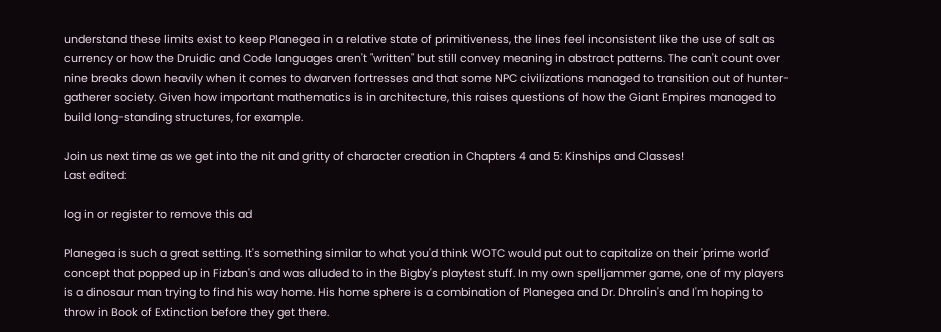understand these limits exist to keep Planegea in a relative state of primitiveness, the lines feel inconsistent like the use of salt as currency or how the Druidic and Code languages aren't "written" but still convey meaning in abstract patterns. The can't count over nine breaks down heavily when it comes to dwarven fortresses and that some NPC civilizations managed to transition out of hunter-gatherer society. Given how important mathematics is in architecture, this raises questions of how the Giant Empires managed to build long-standing structures, for example.

Join us next time as we get into the nit and gritty of character creation in Chapters 4 and 5: Kinships and Classes!
Last edited:

log in or register to remove this ad

Planegea is such a great setting. It's something similar to what you'd think WOTC would put out to capitalize on their 'prime world' concept that popped up in Fizban's and was alluded to in the Bigby's playtest stuff. In my own spelljammer game, one of my players is a dinosaur man trying to find his way home. His home sphere is a combination of Planegea and Dr. Dhrolin's and I'm hoping to throw in Book of Extinction before they get there.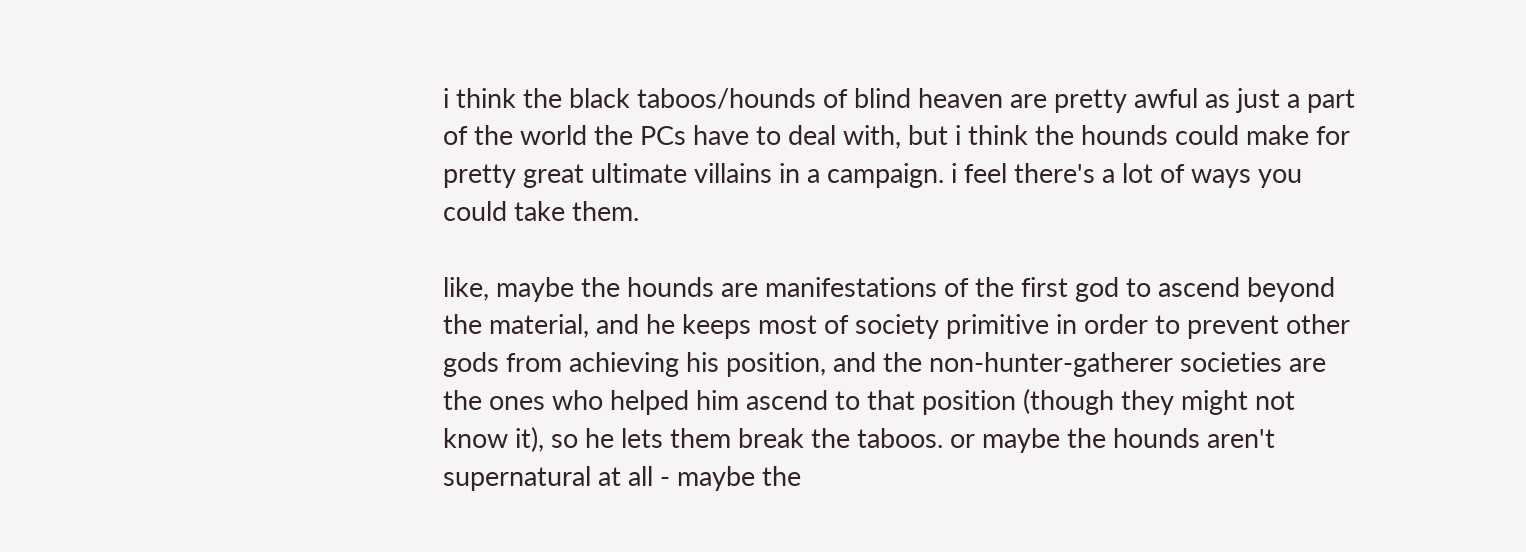i think the black taboos/hounds of blind heaven are pretty awful as just a part of the world the PCs have to deal with, but i think the hounds could make for pretty great ultimate villains in a campaign. i feel there's a lot of ways you could take them.

like, maybe the hounds are manifestations of the first god to ascend beyond the material, and he keeps most of society primitive in order to prevent other gods from achieving his position, and the non-hunter-gatherer societies are the ones who helped him ascend to that position (though they might not know it), so he lets them break the taboos. or maybe the hounds aren't supernatural at all - maybe the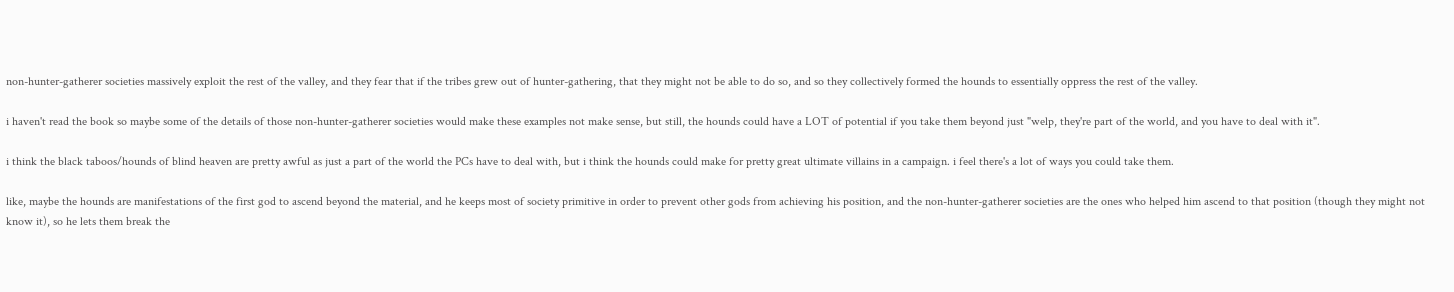non-hunter-gatherer societies massively exploit the rest of the valley, and they fear that if the tribes grew out of hunter-gathering, that they might not be able to do so, and so they collectively formed the hounds to essentially oppress the rest of the valley.

i haven't read the book so maybe some of the details of those non-hunter-gatherer societies would make these examples not make sense, but still, the hounds could have a LOT of potential if you take them beyond just "welp, they're part of the world, and you have to deal with it".

i think the black taboos/hounds of blind heaven are pretty awful as just a part of the world the PCs have to deal with, but i think the hounds could make for pretty great ultimate villains in a campaign. i feel there's a lot of ways you could take them.

like, maybe the hounds are manifestations of the first god to ascend beyond the material, and he keeps most of society primitive in order to prevent other gods from achieving his position, and the non-hunter-gatherer societies are the ones who helped him ascend to that position (though they might not know it), so he lets them break the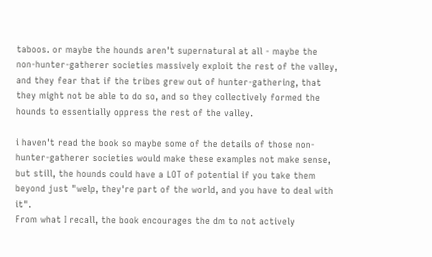taboos. or maybe the hounds aren't supernatural at all - maybe the non-hunter-gatherer societies massively exploit the rest of the valley, and they fear that if the tribes grew out of hunter-gathering, that they might not be able to do so, and so they collectively formed the hounds to essentially oppress the rest of the valley.

i haven't read the book so maybe some of the details of those non-hunter-gatherer societies would make these examples not make sense, but still, the hounds could have a LOT of potential if you take them beyond just "welp, they're part of the world, and you have to deal with it".
From what I recall, the book encourages the dm to not actively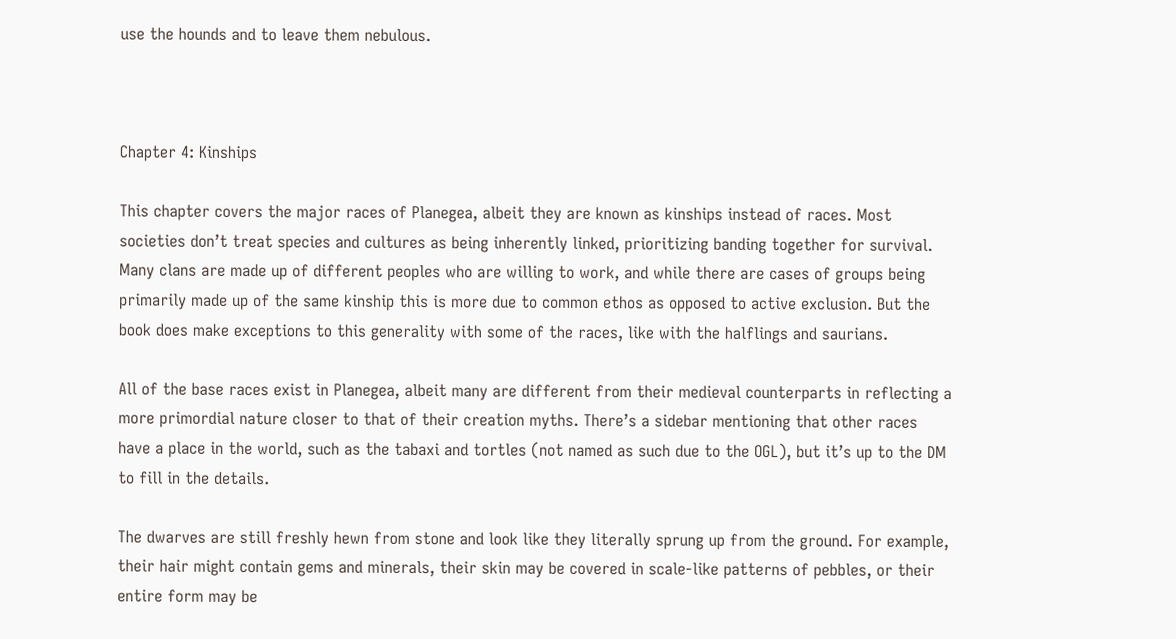use the hounds and to leave them nebulous.



Chapter 4: Kinships

This chapter covers the major races of Planegea, albeit they are known as kinships instead of races. Most societies don’t treat species and cultures as being inherently linked, prioritizing banding together for survival. Many clans are made up of different peoples who are willing to work, and while there are cases of groups being primarily made up of the same kinship this is more due to common ethos as opposed to active exclusion. But the book does make exceptions to this generality with some of the races, like with the halflings and saurians.

All of the base races exist in Planegea, albeit many are different from their medieval counterparts in reflecting a more primordial nature closer to that of their creation myths. There’s a sidebar mentioning that other races have a place in the world, such as the tabaxi and tortles (not named as such due to the OGL), but it’s up to the DM to fill in the details.

The dwarves are still freshly hewn from stone and look like they literally sprung up from the ground. For example, their hair might contain gems and minerals, their skin may be covered in scale-like patterns of pebbles, or their entire form may be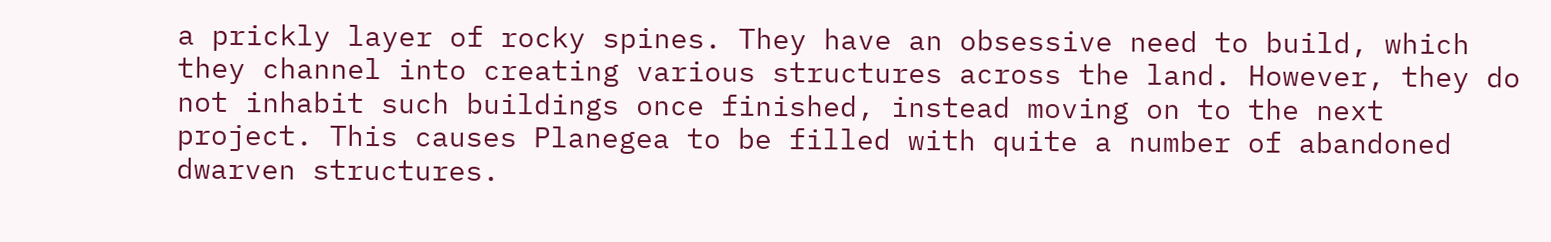a prickly layer of rocky spines. They have an obsessive need to build, which they channel into creating various structures across the land. However, they do not inhabit such buildings once finished, instead moving on to the next project. This causes Planegea to be filled with quite a number of abandoned dwarven structures.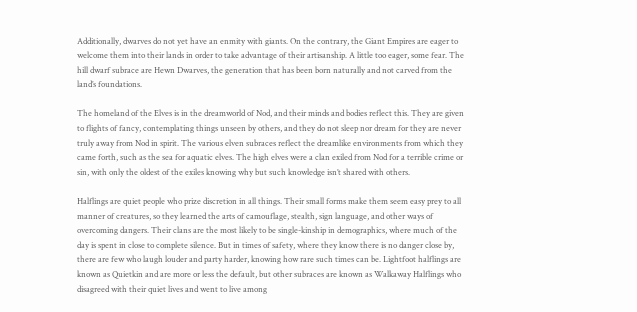Additionally, dwarves do not yet have an enmity with giants. On the contrary, the Giant Empires are eager to welcome them into their lands in order to take advantage of their artisanship. A little too eager, some fear. The hill dwarf subrace are Hewn Dwarves, the generation that has been born naturally and not carved from the land’s foundations.

The homeland of the Elves is in the dreamworld of Nod, and their minds and bodies reflect this. They are given to flights of fancy, contemplating things unseen by others, and they do not sleep nor dream for they are never truly away from Nod in spirit. The various elven subraces reflect the dreamlike environments from which they came forth, such as the sea for aquatic elves. The high elves were a clan exiled from Nod for a terrible crime or sin, with only the oldest of the exiles knowing why but such knowledge isn’t shared with others.

Halflings are quiet people who prize discretion in all things. Their small forms make them seem easy prey to all manner of creatures, so they learned the arts of camouflage, stealth, sign language, and other ways of overcoming dangers. Their clans are the most likely to be single-kinship in demographics, where much of the day is spent in close to complete silence. But in times of safety, where they know there is no danger close by, there are few who laugh louder and party harder, knowing how rare such times can be. Lightfoot halflings are known as Quietkin and are more or less the default, but other subraces are known as Walkaway Halflings who disagreed with their quiet lives and went to live among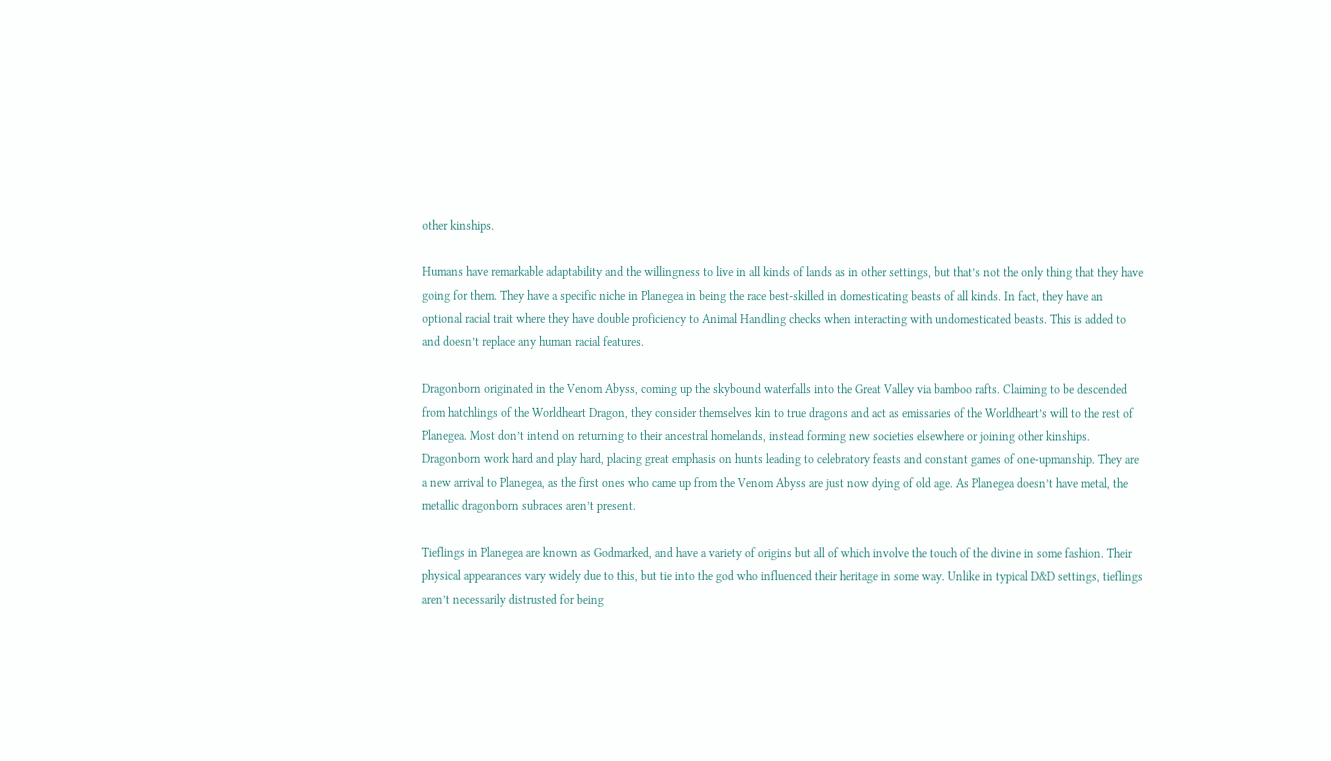other kinships.

Humans have remarkable adaptability and the willingness to live in all kinds of lands as in other settings, but that’s not the only thing that they have going for them. They have a specific niche in Planegea in being the race best-skilled in domesticating beasts of all kinds. In fact, they have an optional racial trait where they have double proficiency to Animal Handling checks when interacting with undomesticated beasts. This is added to and doesn’t replace any human racial features.

Dragonborn originated in the Venom Abyss, coming up the skybound waterfalls into the Great Valley via bamboo rafts. Claiming to be descended from hatchlings of the Worldheart Dragon, they consider themselves kin to true dragons and act as emissaries of the Worldheart’s will to the rest of Planegea. Most don’t intend on returning to their ancestral homelands, instead forming new societies elsewhere or joining other kinships. Dragonborn work hard and play hard, placing great emphasis on hunts leading to celebratory feasts and constant games of one-upmanship. They are a new arrival to Planegea, as the first ones who came up from the Venom Abyss are just now dying of old age. As Planegea doesn’t have metal, the metallic dragonborn subraces aren’t present.

Tieflings in Planegea are known as Godmarked, and have a variety of origins but all of which involve the touch of the divine in some fashion. Their physical appearances vary widely due to this, but tie into the god who influenced their heritage in some way. Unlike in typical D&D settings, tieflings aren’t necessarily distrusted for being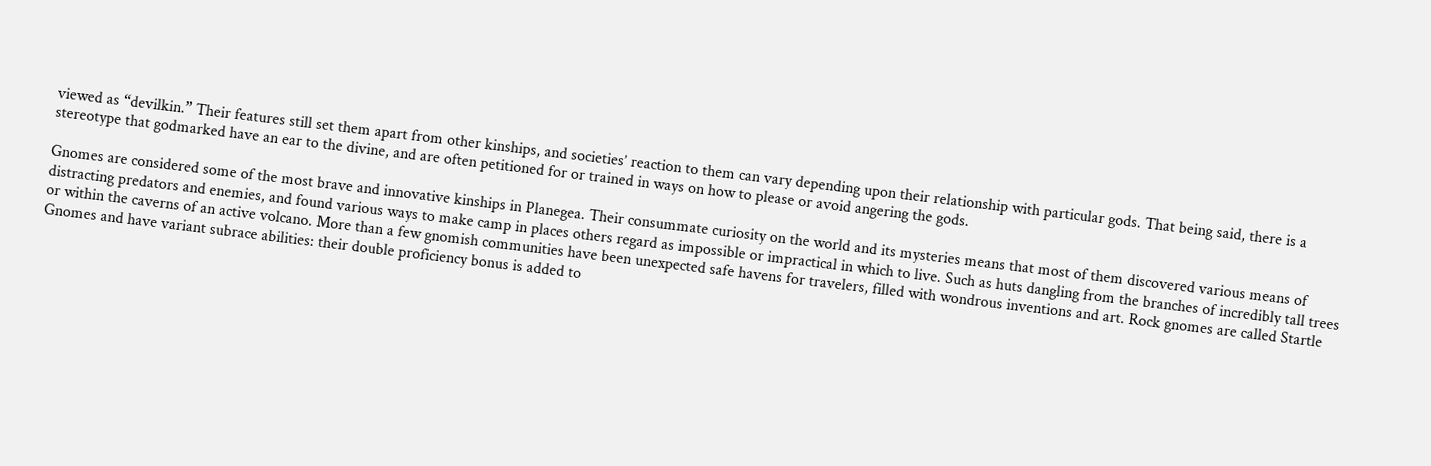viewed as “devilkin.” Their features still set them apart from other kinships, and societies’ reaction to them can vary depending upon their relationship with particular gods. That being said, there is a stereotype that godmarked have an ear to the divine, and are often petitioned for or trained in ways on how to please or avoid angering the gods.

Gnomes are considered some of the most brave and innovative kinships in Planegea. Their consummate curiosity on the world and its mysteries means that most of them discovered various means of distracting predators and enemies, and found various ways to make camp in places others regard as impossible or impractical in which to live. Such as huts dangling from the branches of incredibly tall trees or within the caverns of an active volcano. More than a few gnomish communities have been unexpected safe havens for travelers, filled with wondrous inventions and art. Rock gnomes are called Startle Gnomes and have variant subrace abilities: their double proficiency bonus is added to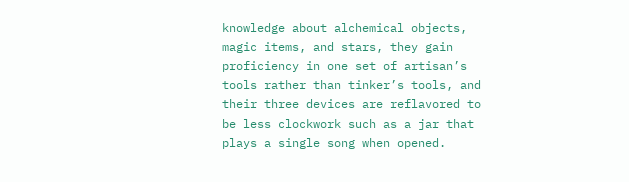knowledge about alchemical objects, magic items, and stars, they gain proficiency in one set of artisan’s tools rather than tinker’s tools, and their three devices are reflavored to be less clockwork such as a jar that plays a single song when opened.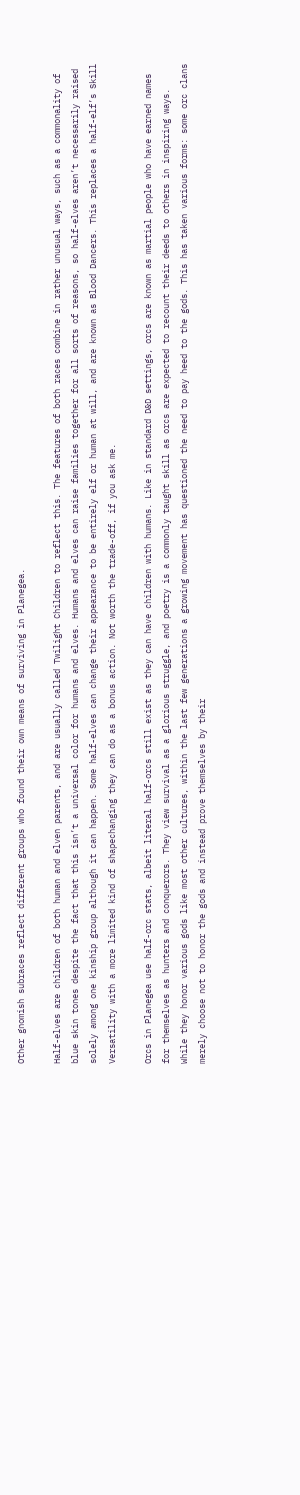Other gnomish subraces reflect different groups who found their own means of surviving in Planegea.

Half-elves are children of both human and elven parents, and are usually called Twilight Children to reflect this. The features of both races combine in rather unusual ways, such as a commonality of blue skin tones despite the fact that this isn’t a universal color for humans and elves. Humans and elves can raise families together for all sorts of reasons, so half-elves aren’t necessarily raised solely among one kinship group although it can happen. Some half-elves can change their appearance to be entirely elf or human at will, and are known as Blood Dancers. This replaces a half-elf’s Skill Versatility with a more limited kind of shapechanging they can do as a bonus action. Not worth the trade-off, if you ask me.

Orcs in Planegea use half-orc stats, albeit literal half-orcs still exist as they can have children with humans. Like in standard D&D settings, orcs are known as martial people who have earned names for themselves as hunters and conquerors. They view survival as a glorious struggle, and poetry is a commonly taught skill as orcs are expected to recount their deeds to others in inspiring ways. While they honor various gods like most other cultures, within the last few generations a growing movement has questioned the need to pay heed to the gods. This has taken various forms: some orc clans merely choose not to honor the gods and instead prove themselves by their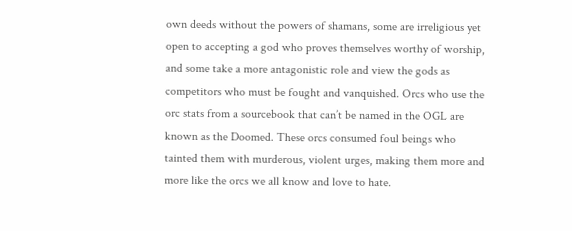own deeds without the powers of shamans, some are irreligious yet open to accepting a god who proves themselves worthy of worship, and some take a more antagonistic role and view the gods as competitors who must be fought and vanquished. Orcs who use the orc stats from a sourcebook that can’t be named in the OGL are known as the Doomed. These orcs consumed foul beings who tainted them with murderous, violent urges, making them more and more like the orcs we all know and love to hate.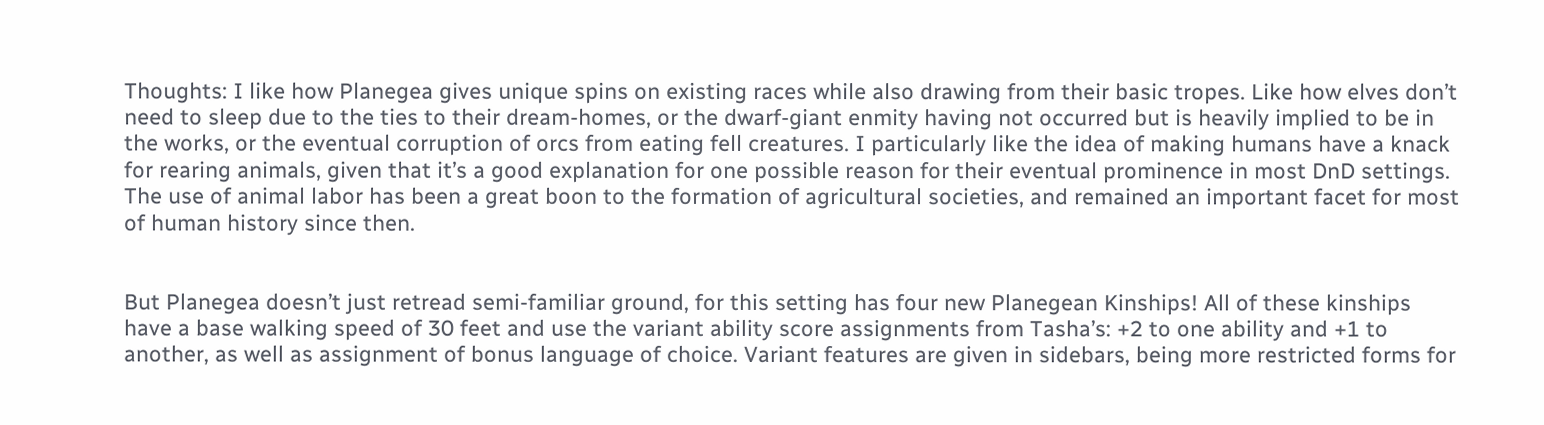Thoughts: I like how Planegea gives unique spins on existing races while also drawing from their basic tropes. Like how elves don’t need to sleep due to the ties to their dream-homes, or the dwarf-giant enmity having not occurred but is heavily implied to be in the works, or the eventual corruption of orcs from eating fell creatures. I particularly like the idea of making humans have a knack for rearing animals, given that it’s a good explanation for one possible reason for their eventual prominence in most DnD settings. The use of animal labor has been a great boon to the formation of agricultural societies, and remained an important facet for most of human history since then.


But Planegea doesn’t just retread semi-familiar ground, for this setting has four new Planegean Kinships! All of these kinships have a base walking speed of 30 feet and use the variant ability score assignments from Tasha’s: +2 to one ability and +1 to another, as well as assignment of bonus language of choice. Variant features are given in sidebars, being more restricted forms for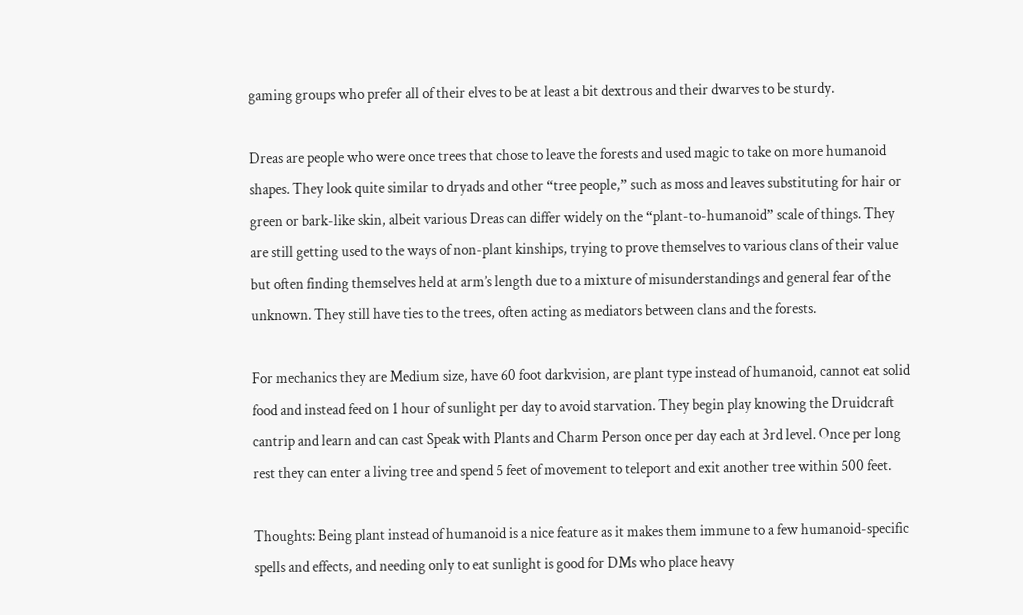gaming groups who prefer all of their elves to be at least a bit dextrous and their dwarves to be sturdy.

Dreas are people who were once trees that chose to leave the forests and used magic to take on more humanoid shapes. They look quite similar to dryads and other “tree people,” such as moss and leaves substituting for hair or green or bark-like skin, albeit various Dreas can differ widely on the “plant-to-humanoid” scale of things. They are still getting used to the ways of non-plant kinships, trying to prove themselves to various clans of their value but often finding themselves held at arm’s length due to a mixture of misunderstandings and general fear of the unknown. They still have ties to the trees, often acting as mediators between clans and the forests.

For mechanics they are Medium size, have 60 foot darkvision, are plant type instead of humanoid, cannot eat solid food and instead feed on 1 hour of sunlight per day to avoid starvation. They begin play knowing the Druidcraft cantrip and learn and can cast Speak with Plants and Charm Person once per day each at 3rd level. Once per long rest they can enter a living tree and spend 5 feet of movement to teleport and exit another tree within 500 feet.

Thoughts: Being plant instead of humanoid is a nice feature as it makes them immune to a few humanoid-specific spells and effects, and needing only to eat sunlight is good for DMs who place heavy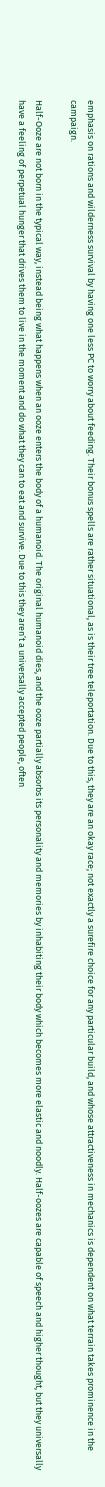emphasis on rations and wilderness survival by having one less PC to worry about feeding. Their bonus spells are rather situational, as is their tree teleportation. Due to this, they are an okay race; not exactly a surefire choice for any particular build, and whose attractiveness in mechanics is dependent on what terrain takes prominence in the campaign.

Half-Ooze are not born in the typical way, instead being what happens when an ooze enters the body of a humanoid. The original humanoid dies, and the ooze partially absorbs its personality and memories by inhabiting their body which becomes more elastic and noodly. Half-oozes are capable of speech and higher thought, but they universally have a feeling of perpetual hunger that drives them to live in the moment and do what they can to eat and survive. Due to this they aren’t a universally accepted people, often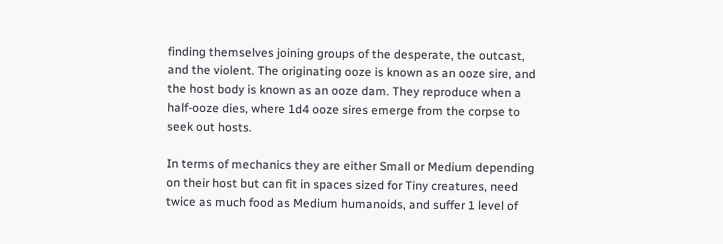finding themselves joining groups of the desperate, the outcast, and the violent. The originating ooze is known as an ooze sire, and the host body is known as an ooze dam. They reproduce when a half-ooze dies, where 1d4 ooze sires emerge from the corpse to seek out hosts.

In terms of mechanics they are either Small or Medium depending on their host but can fit in spaces sized for Tiny creatures, need twice as much food as Medium humanoids, and suffer 1 level of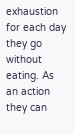exhaustion for each day they go without eating. As an action they can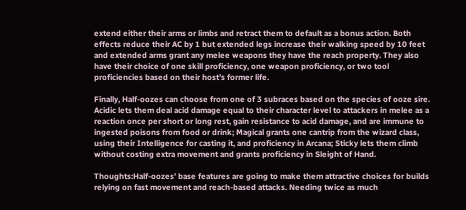extend either their arms or limbs and retract them to default as a bonus action. Both effects reduce their AC by 1 but extended legs increase their walking speed by 10 feet and extended arms grant any melee weapons they have the reach property. They also have their choice of one skill proficiency, one weapon proficiency, or two tool proficiencies based on their host’s former life.

Finally, Half-oozes can choose from one of 3 subraces based on the species of ooze sire. Acidic lets them deal acid damage equal to their character level to attackers in melee as a reaction once per short or long rest, gain resistance to acid damage, and are immune to ingested poisons from food or drink; Magical grants one cantrip from the wizard class, using their Intelligence for casting it, and proficiency in Arcana; Sticky lets them climb without costing extra movement and grants proficiency in Sleight of Hand.

Thoughts:Half-oozes’ base features are going to make them attractive choices for builds relying on fast movement and reach-based attacks. Needing twice as much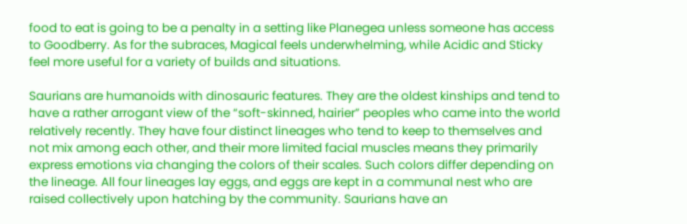food to eat is going to be a penalty in a setting like Planegea unless someone has access to Goodberry. As for the subraces, Magical feels underwhelming, while Acidic and Sticky feel more useful for a variety of builds and situations.

Saurians are humanoids with dinosauric features. They are the oldest kinships and tend to have a rather arrogant view of the “soft-skinned, hairier” peoples who came into the world relatively recently. They have four distinct lineages who tend to keep to themselves and not mix among each other, and their more limited facial muscles means they primarily express emotions via changing the colors of their scales. Such colors differ depending on the lineage. All four lineages lay eggs, and eggs are kept in a communal nest who are raised collectively upon hatching by the community. Saurians have an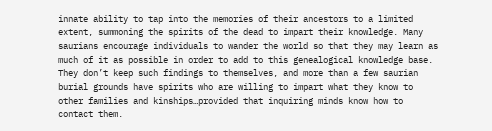innate ability to tap into the memories of their ancestors to a limited extent, summoning the spirits of the dead to impart their knowledge. Many saurians encourage individuals to wander the world so that they may learn as much of it as possible in order to add to this genealogical knowledge base. They don’t keep such findings to themselves, and more than a few saurian burial grounds have spirits who are willing to impart what they know to other families and kinships…provided that inquiring minds know how to contact them.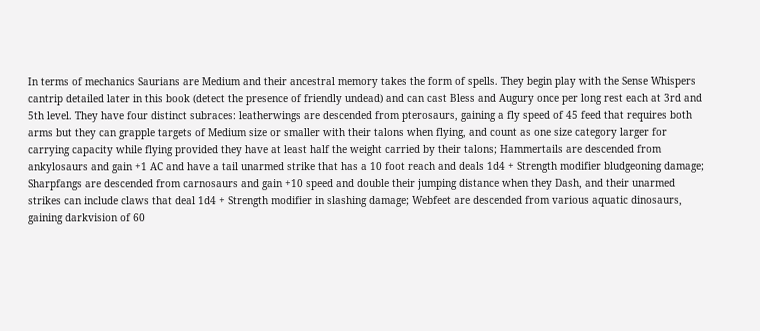In terms of mechanics Saurians are Medium and their ancestral memory takes the form of spells. They begin play with the Sense Whispers cantrip detailed later in this book (detect the presence of friendly undead) and can cast Bless and Augury once per long rest each at 3rd and 5th level. They have four distinct subraces: leatherwings are descended from pterosaurs, gaining a fly speed of 45 feed that requires both arms but they can grapple targets of Medium size or smaller with their talons when flying, and count as one size category larger for carrying capacity while flying provided they have at least half the weight carried by their talons; Hammertails are descended from ankylosaurs and gain +1 AC and have a tail unarmed strike that has a 10 foot reach and deals 1d4 + Strength modifier bludgeoning damage; Sharpfangs are descended from carnosaurs and gain +10 speed and double their jumping distance when they Dash, and their unarmed strikes can include claws that deal 1d4 + Strength modifier in slashing damage; Webfeet are descended from various aquatic dinosaurs, gaining darkvision of 60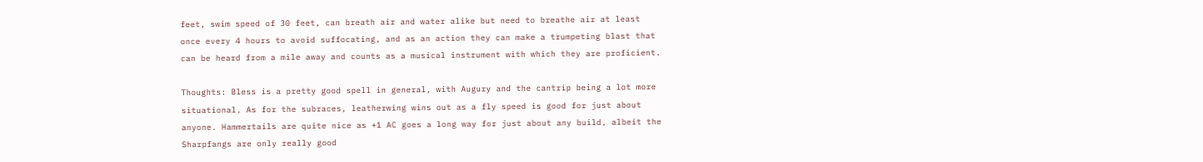feet, swim speed of 30 feet, can breath air and water alike but need to breathe air at least once every 4 hours to avoid suffocating, and as an action they can make a trumpeting blast that can be heard from a mile away and counts as a musical instrument with which they are proficient.

Thoughts: Bless is a pretty good spell in general, with Augury and the cantrip being a lot more situational. As for the subraces, leatherwing wins out as a fly speed is good for just about anyone. Hammertails are quite nice as +1 AC goes a long way for just about any build, albeit the Sharpfangs are only really good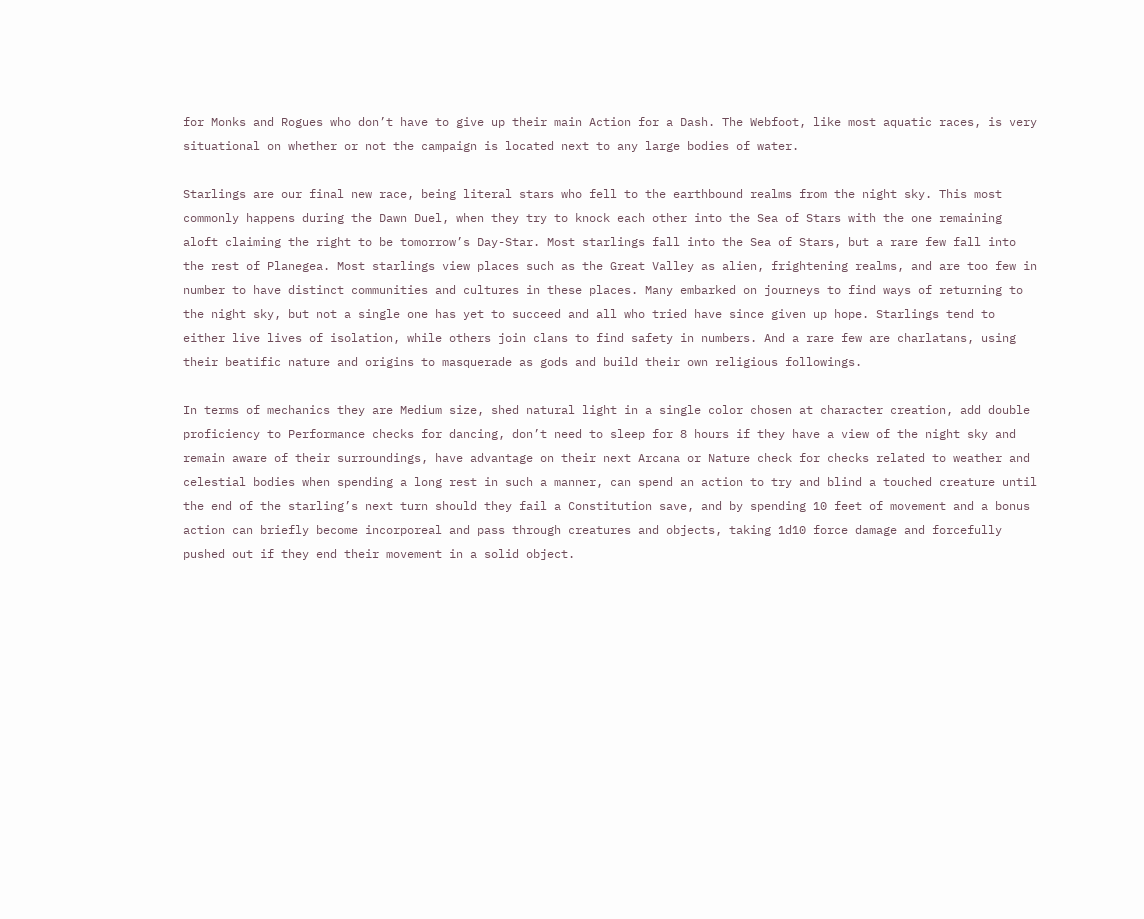for Monks and Rogues who don’t have to give up their main Action for a Dash. The Webfoot, like most aquatic races, is very situational on whether or not the campaign is located next to any large bodies of water.

Starlings are our final new race, being literal stars who fell to the earthbound realms from the night sky. This most commonly happens during the Dawn Duel, when they try to knock each other into the Sea of Stars with the one remaining aloft claiming the right to be tomorrow’s Day-Star. Most starlings fall into the Sea of Stars, but a rare few fall into the rest of Planegea. Most starlings view places such as the Great Valley as alien, frightening realms, and are too few in number to have distinct communities and cultures in these places. Many embarked on journeys to find ways of returning to the night sky, but not a single one has yet to succeed and all who tried have since given up hope. Starlings tend to either live lives of isolation, while others join clans to find safety in numbers. And a rare few are charlatans, using their beatific nature and origins to masquerade as gods and build their own religious followings.

In terms of mechanics they are Medium size, shed natural light in a single color chosen at character creation, add double proficiency to Performance checks for dancing, don’t need to sleep for 8 hours if they have a view of the night sky and remain aware of their surroundings, have advantage on their next Arcana or Nature check for checks related to weather and celestial bodies when spending a long rest in such a manner, can spend an action to try and blind a touched creature until the end of the starling’s next turn should they fail a Constitution save, and by spending 10 feet of movement and a bonus action can briefly become incorporeal and pass through creatures and objects, taking 1d10 force damage and forcefully pushed out if they end their movement in a solid object.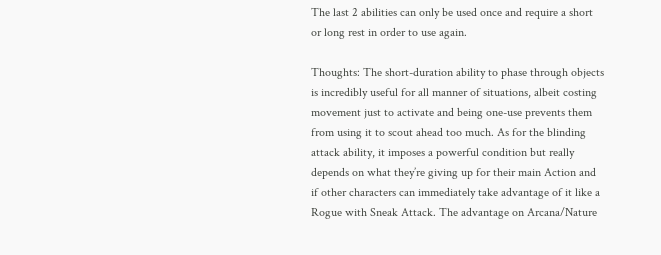The last 2 abilities can only be used once and require a short or long rest in order to use again.

Thoughts: The short-duration ability to phase through objects is incredibly useful for all manner of situations, albeit costing movement just to activate and being one-use prevents them from using it to scout ahead too much. As for the blinding attack ability, it imposes a powerful condition but really depends on what they’re giving up for their main Action and if other characters can immediately take advantage of it like a Rogue with Sneak Attack. The advantage on Arcana/Nature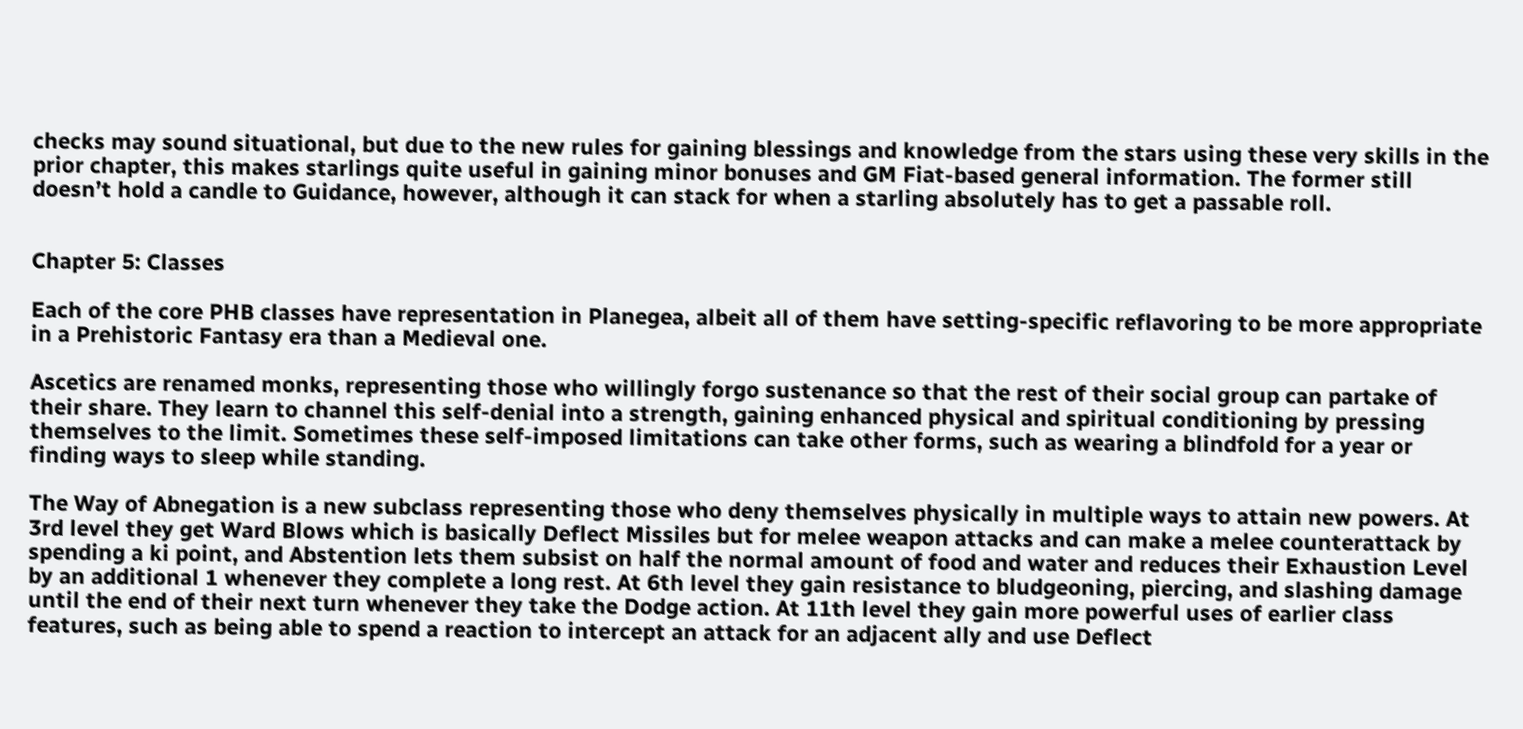checks may sound situational, but due to the new rules for gaining blessings and knowledge from the stars using these very skills in the prior chapter, this makes starlings quite useful in gaining minor bonuses and GM Fiat-based general information. The former still doesn’t hold a candle to Guidance, however, although it can stack for when a starling absolutely has to get a passable roll.


Chapter 5: Classes

Each of the core PHB classes have representation in Planegea, albeit all of them have setting-specific reflavoring to be more appropriate in a Prehistoric Fantasy era than a Medieval one.

Ascetics are renamed monks, representing those who willingly forgo sustenance so that the rest of their social group can partake of their share. They learn to channel this self-denial into a strength, gaining enhanced physical and spiritual conditioning by pressing themselves to the limit. Sometimes these self-imposed limitations can take other forms, such as wearing a blindfold for a year or finding ways to sleep while standing.

The Way of Abnegation is a new subclass representing those who deny themselves physically in multiple ways to attain new powers. At 3rd level they get Ward Blows which is basically Deflect Missiles but for melee weapon attacks and can make a melee counterattack by spending a ki point, and Abstention lets them subsist on half the normal amount of food and water and reduces their Exhaustion Level by an additional 1 whenever they complete a long rest. At 6th level they gain resistance to bludgeoning, piercing, and slashing damage until the end of their next turn whenever they take the Dodge action. At 11th level they gain more powerful uses of earlier class features, such as being able to spend a reaction to intercept an attack for an adjacent ally and use Deflect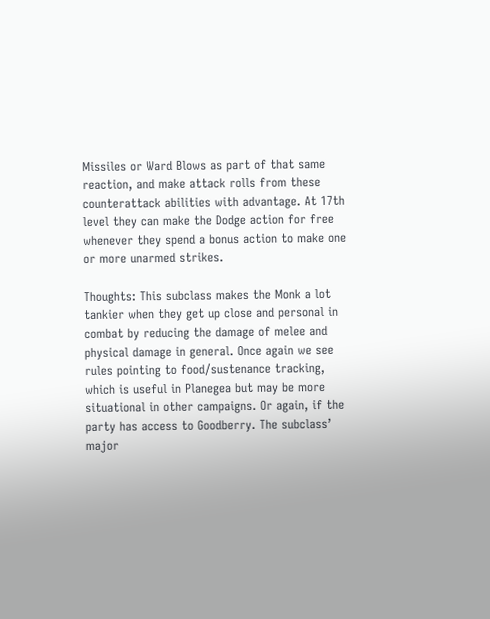Missiles or Ward Blows as part of that same reaction, and make attack rolls from these counterattack abilities with advantage. At 17th level they can make the Dodge action for free whenever they spend a bonus action to make one or more unarmed strikes.

Thoughts: This subclass makes the Monk a lot tankier when they get up close and personal in combat by reducing the damage of melee and physical damage in general. Once again we see rules pointing to food/sustenance tracking, which is useful in Planegea but may be more situational in other campaigns. Or again, if the party has access to Goodberry. The subclass’ major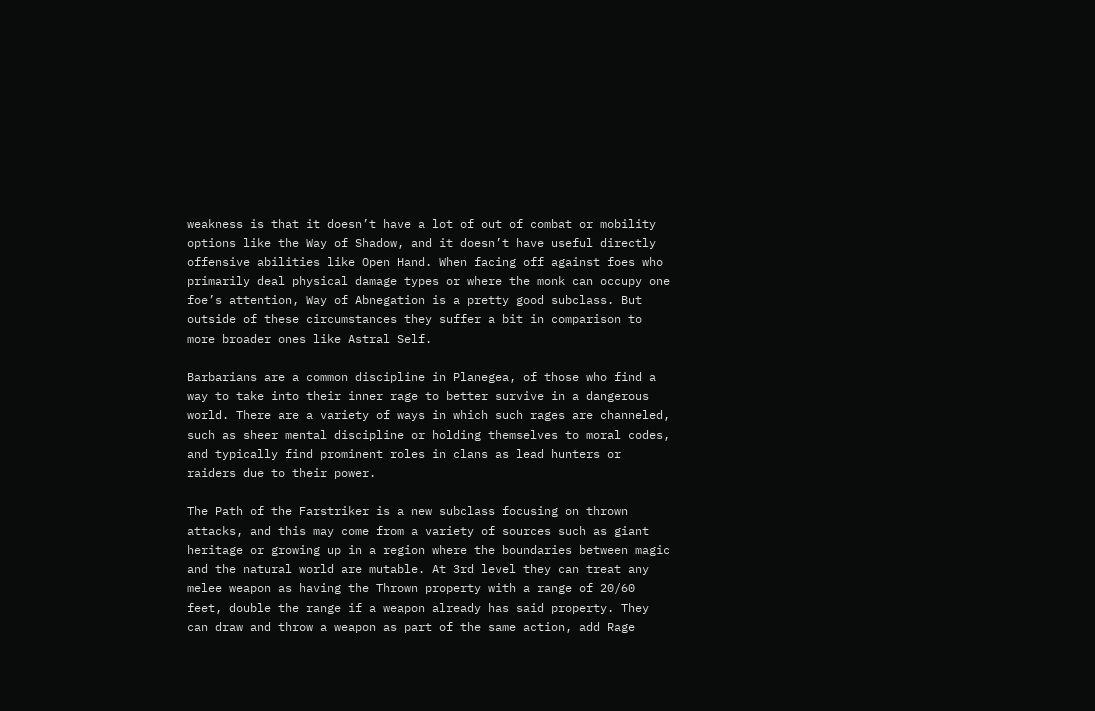weakness is that it doesn’t have a lot of out of combat or mobility options like the Way of Shadow, and it doesn’t have useful directly offensive abilities like Open Hand. When facing off against foes who primarily deal physical damage types or where the monk can occupy one foe’s attention, Way of Abnegation is a pretty good subclass. But outside of these circumstances they suffer a bit in comparison to more broader ones like Astral Self.

Barbarians are a common discipline in Planegea, of those who find a way to take into their inner rage to better survive in a dangerous world. There are a variety of ways in which such rages are channeled, such as sheer mental discipline or holding themselves to moral codes, and typically find prominent roles in clans as lead hunters or raiders due to their power.

The Path of the Farstriker is a new subclass focusing on thrown attacks, and this may come from a variety of sources such as giant heritage or growing up in a region where the boundaries between magic and the natural world are mutable. At 3rd level they can treat any melee weapon as having the Thrown property with a range of 20/60 feet, double the range if a weapon already has said property. They can draw and throw a weapon as part of the same action, add Rage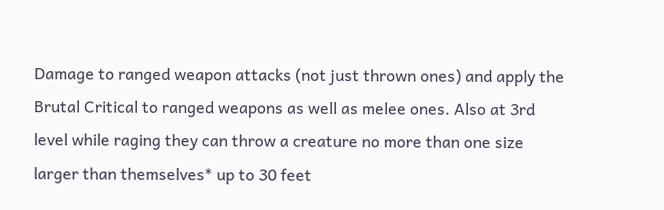Damage to ranged weapon attacks (not just thrown ones) and apply the Brutal Critical to ranged weapons as well as melee ones. Also at 3rd level while raging they can throw a creature no more than one size larger than themselves* up to 30 feet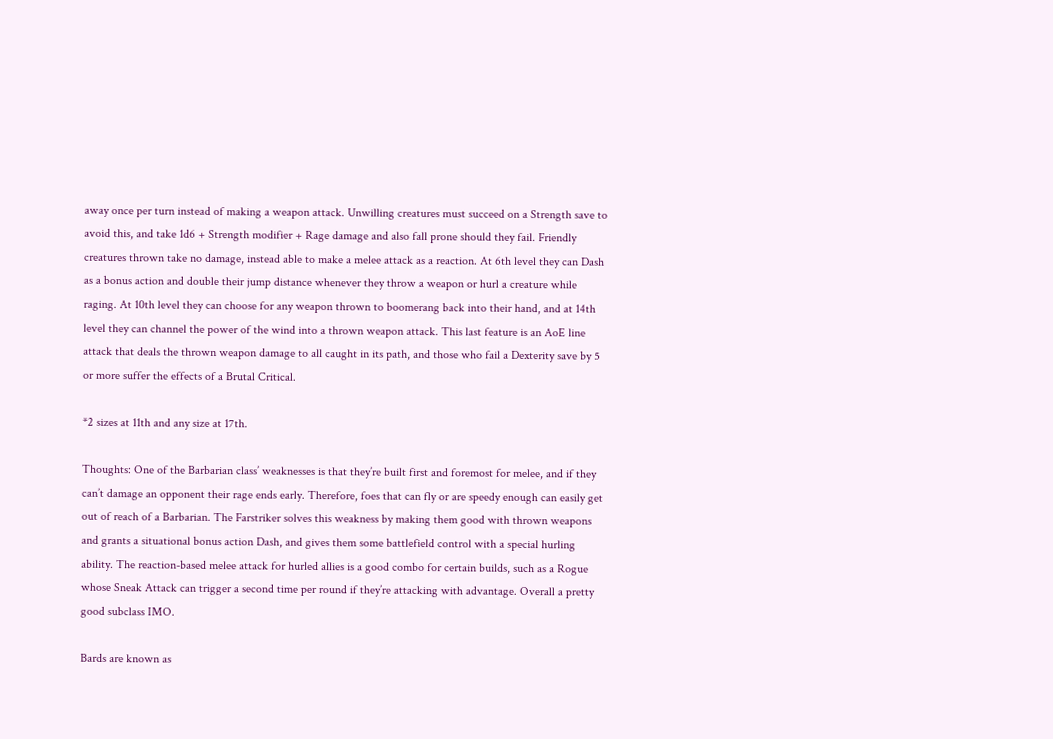away once per turn instead of making a weapon attack. Unwilling creatures must succeed on a Strength save to avoid this, and take 1d6 + Strength modifier + Rage damage and also fall prone should they fail. Friendly creatures thrown take no damage, instead able to make a melee attack as a reaction. At 6th level they can Dash as a bonus action and double their jump distance whenever they throw a weapon or hurl a creature while raging. At 10th level they can choose for any weapon thrown to boomerang back into their hand, and at 14th level they can channel the power of the wind into a thrown weapon attack. This last feature is an AoE line attack that deals the thrown weapon damage to all caught in its path, and those who fail a Dexterity save by 5 or more suffer the effects of a Brutal Critical.

*2 sizes at 11th and any size at 17th.

Thoughts: One of the Barbarian class’ weaknesses is that they’re built first and foremost for melee, and if they can’t damage an opponent their rage ends early. Therefore, foes that can fly or are speedy enough can easily get out of reach of a Barbarian. The Farstriker solves this weakness by making them good with thrown weapons and grants a situational bonus action Dash, and gives them some battlefield control with a special hurling ability. The reaction-based melee attack for hurled allies is a good combo for certain builds, such as a Rogue whose Sneak Attack can trigger a second time per round if they’re attacking with advantage. Overall a pretty good subclass IMO.

Bards are known as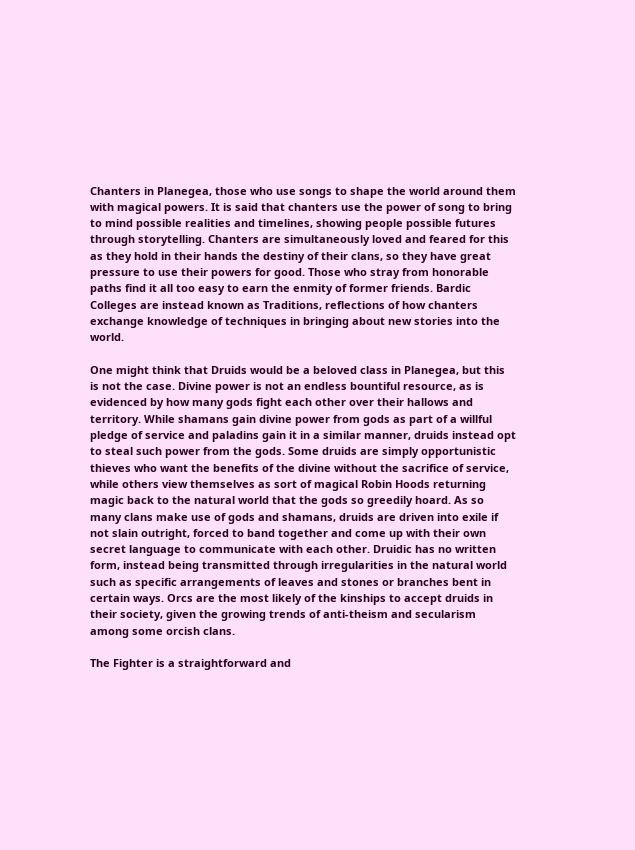Chanters in Planegea, those who use songs to shape the world around them with magical powers. It is said that chanters use the power of song to bring to mind possible realities and timelines, showing people possible futures through storytelling. Chanters are simultaneously loved and feared for this as they hold in their hands the destiny of their clans, so they have great pressure to use their powers for good. Those who stray from honorable paths find it all too easy to earn the enmity of former friends. Bardic Colleges are instead known as Traditions, reflections of how chanters exchange knowledge of techniques in bringing about new stories into the world.

One might think that Druids would be a beloved class in Planegea, but this is not the case. Divine power is not an endless bountiful resource, as is evidenced by how many gods fight each other over their hallows and territory. While shamans gain divine power from gods as part of a willful pledge of service and paladins gain it in a similar manner, druids instead opt to steal such power from the gods. Some druids are simply opportunistic thieves who want the benefits of the divine without the sacrifice of service, while others view themselves as sort of magical Robin Hoods returning magic back to the natural world that the gods so greedily hoard. As so many clans make use of gods and shamans, druids are driven into exile if not slain outright, forced to band together and come up with their own secret language to communicate with each other. Druidic has no written form, instead being transmitted through irregularities in the natural world such as specific arrangements of leaves and stones or branches bent in certain ways. Orcs are the most likely of the kinships to accept druids in their society, given the growing trends of anti-theism and secularism among some orcish clans.

The Fighter is a straightforward and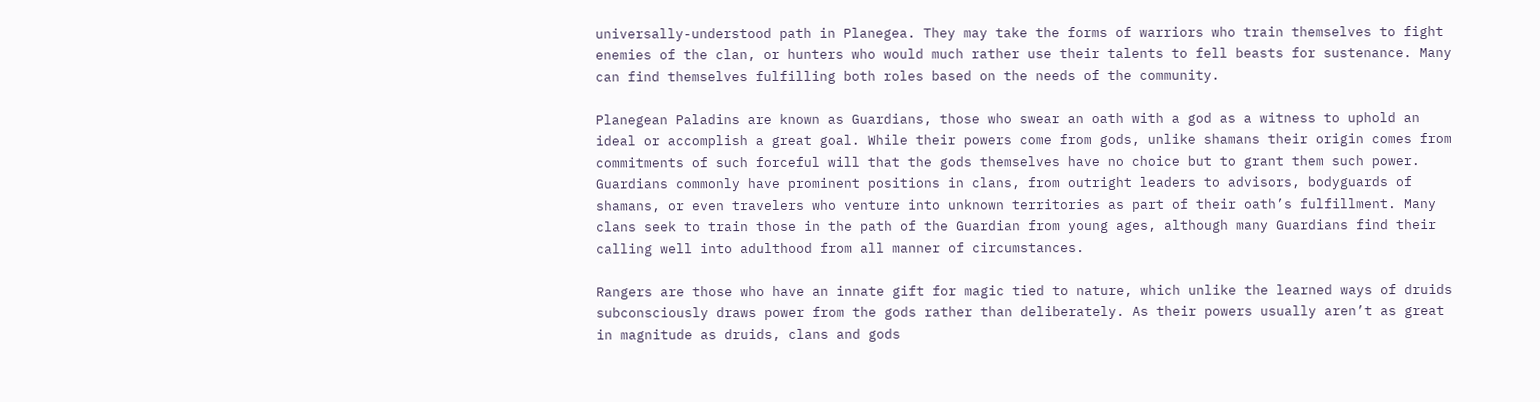universally-understood path in Planegea. They may take the forms of warriors who train themselves to fight enemies of the clan, or hunters who would much rather use their talents to fell beasts for sustenance. Many can find themselves fulfilling both roles based on the needs of the community.

Planegean Paladins are known as Guardians, those who swear an oath with a god as a witness to uphold an ideal or accomplish a great goal. While their powers come from gods, unlike shamans their origin comes from commitments of such forceful will that the gods themselves have no choice but to grant them such power. Guardians commonly have prominent positions in clans, from outright leaders to advisors, bodyguards of shamans, or even travelers who venture into unknown territories as part of their oath’s fulfillment. Many clans seek to train those in the path of the Guardian from young ages, although many Guardians find their calling well into adulthood from all manner of circumstances.

Rangers are those who have an innate gift for magic tied to nature, which unlike the learned ways of druids subconsciously draws power from the gods rather than deliberately. As their powers usually aren’t as great in magnitude as druids, clans and gods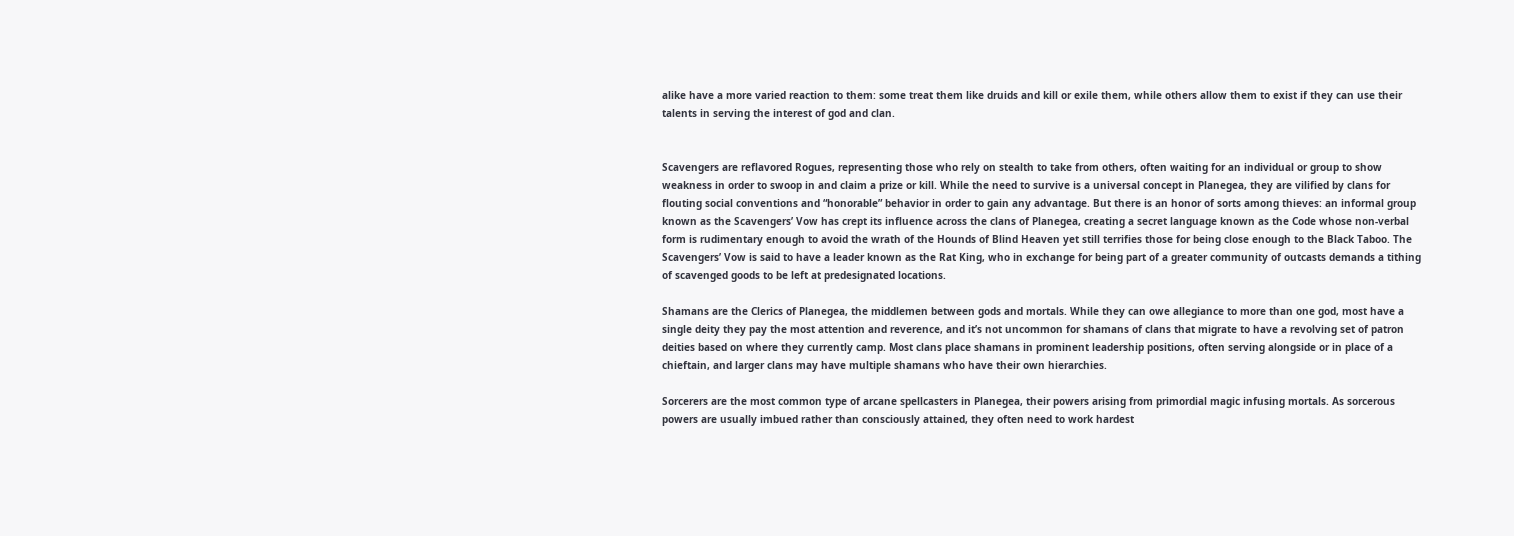alike have a more varied reaction to them: some treat them like druids and kill or exile them, while others allow them to exist if they can use their talents in serving the interest of god and clan.


Scavengers are reflavored Rogues, representing those who rely on stealth to take from others, often waiting for an individual or group to show weakness in order to swoop in and claim a prize or kill. While the need to survive is a universal concept in Planegea, they are vilified by clans for flouting social conventions and “honorable” behavior in order to gain any advantage. But there is an honor of sorts among thieves: an informal group known as the Scavengers’ Vow has crept its influence across the clans of Planegea, creating a secret language known as the Code whose non-verbal form is rudimentary enough to avoid the wrath of the Hounds of Blind Heaven yet still terrifies those for being close enough to the Black Taboo. The Scavengers’ Vow is said to have a leader known as the Rat King, who in exchange for being part of a greater community of outcasts demands a tithing of scavenged goods to be left at predesignated locations.

Shamans are the Clerics of Planegea, the middlemen between gods and mortals. While they can owe allegiance to more than one god, most have a single deity they pay the most attention and reverence, and it’s not uncommon for shamans of clans that migrate to have a revolving set of patron deities based on where they currently camp. Most clans place shamans in prominent leadership positions, often serving alongside or in place of a chieftain, and larger clans may have multiple shamans who have their own hierarchies.

Sorcerers are the most common type of arcane spellcasters in Planegea, their powers arising from primordial magic infusing mortals. As sorcerous powers are usually imbued rather than consciously attained, they often need to work hardest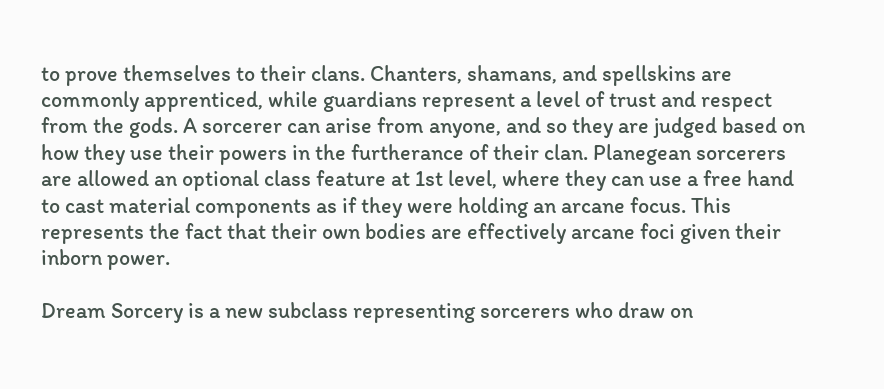to prove themselves to their clans. Chanters, shamans, and spellskins are commonly apprenticed, while guardians represent a level of trust and respect from the gods. A sorcerer can arise from anyone, and so they are judged based on how they use their powers in the furtherance of their clan. Planegean sorcerers are allowed an optional class feature at 1st level, where they can use a free hand to cast material components as if they were holding an arcane focus. This represents the fact that their own bodies are effectively arcane foci given their inborn power.

Dream Sorcery is a new subclass representing sorcerers who draw on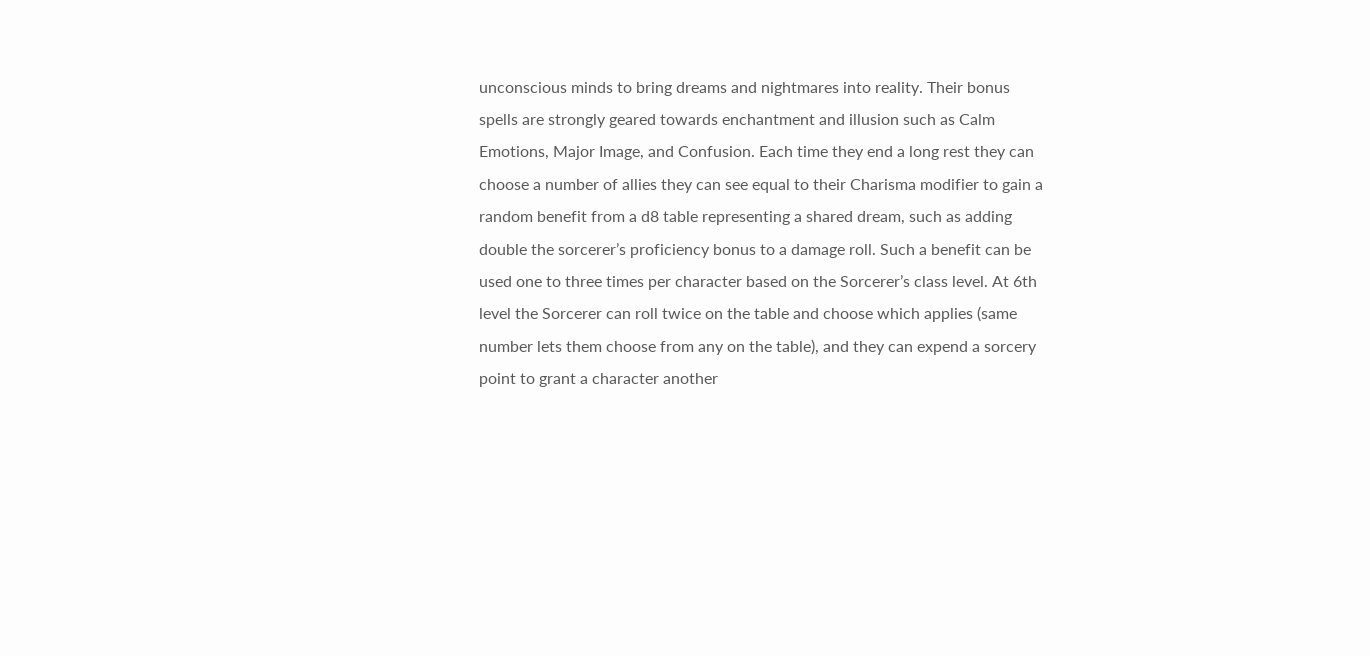unconscious minds to bring dreams and nightmares into reality. Their bonus spells are strongly geared towards enchantment and illusion such as Calm Emotions, Major Image, and Confusion. Each time they end a long rest they can choose a number of allies they can see equal to their Charisma modifier to gain a random benefit from a d8 table representing a shared dream, such as adding double the sorcerer’s proficiency bonus to a damage roll. Such a benefit can be used one to three times per character based on the Sorcerer’s class level. At 6th level the Sorcerer can roll twice on the table and choose which applies (same number lets them choose from any on the table), and they can expend a sorcery point to grant a character another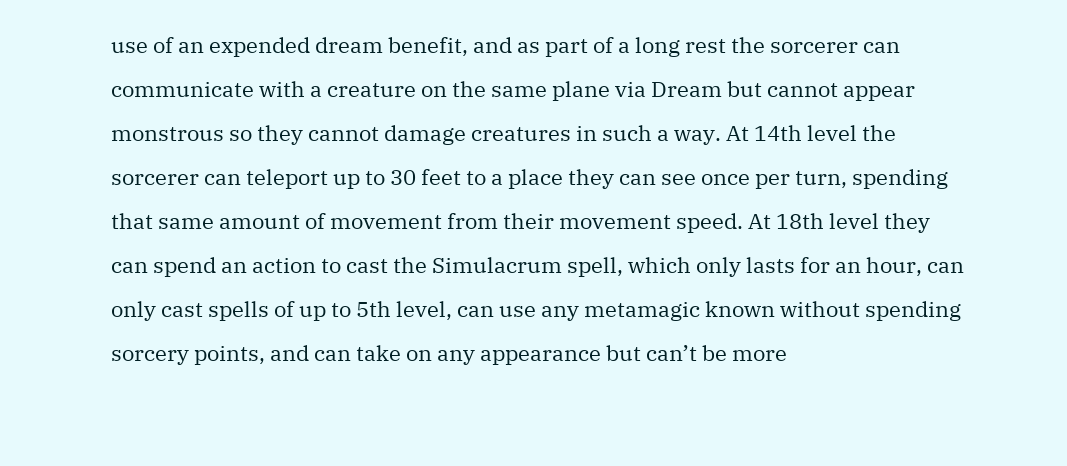use of an expended dream benefit, and as part of a long rest the sorcerer can communicate with a creature on the same plane via Dream but cannot appear monstrous so they cannot damage creatures in such a way. At 14th level the sorcerer can teleport up to 30 feet to a place they can see once per turn, spending that same amount of movement from their movement speed. At 18th level they can spend an action to cast the Simulacrum spell, which only lasts for an hour, can only cast spells of up to 5th level, can use any metamagic known without spending sorcery points, and can take on any appearance but can’t be more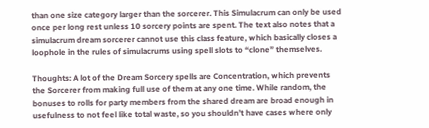than one size category larger than the sorcerer. This Simulacrum can only be used once per long rest unless 10 sorcery points are spent. The text also notes that a simulacrum dream sorcerer cannot use this class feature, which basically closes a loophole in the rules of simulacrums using spell slots to “clone” themselves.

Thoughts: A lot of the Dream Sorcery spells are Concentration, which prevents the Sorcerer from making full use of them at any one time. While random, the bonuses to rolls for party members from the shared dream are broad enough in usefulness to not feel like total waste, so you shouldn’t have cases where only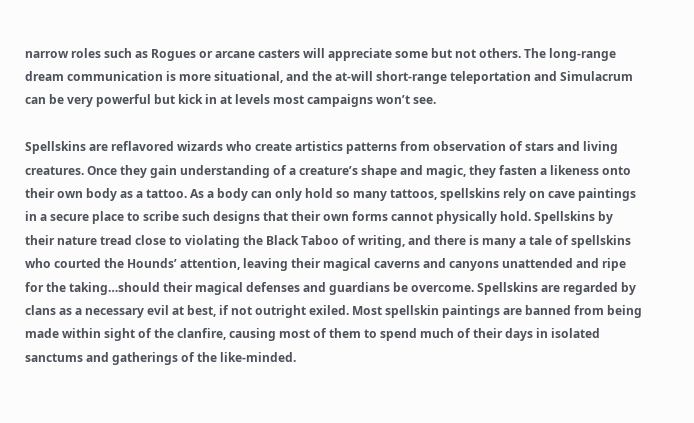narrow roles such as Rogues or arcane casters will appreciate some but not others. The long-range dream communication is more situational, and the at-will short-range teleportation and Simulacrum can be very powerful but kick in at levels most campaigns won’t see.

Spellskins are reflavored wizards who create artistics patterns from observation of stars and living creatures. Once they gain understanding of a creature’s shape and magic, they fasten a likeness onto their own body as a tattoo. As a body can only hold so many tattoos, spellskins rely on cave paintings in a secure place to scribe such designs that their own forms cannot physically hold. Spellskins by their nature tread close to violating the Black Taboo of writing, and there is many a tale of spellskins who courted the Hounds’ attention, leaving their magical caverns and canyons unattended and ripe for the taking…should their magical defenses and guardians be overcome. Spellskins are regarded by clans as a necessary evil at best, if not outright exiled. Most spellskin paintings are banned from being made within sight of the clanfire, causing most of them to spend much of their days in isolated sanctums and gatherings of the like-minded.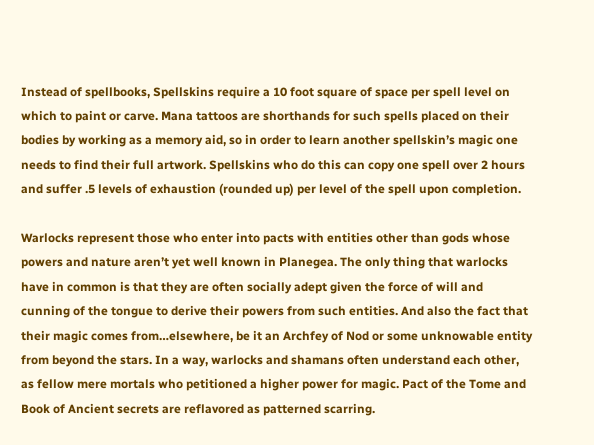Instead of spellbooks, Spellskins require a 10 foot square of space per spell level on which to paint or carve. Mana tattoos are shorthands for such spells placed on their bodies by working as a memory aid, so in order to learn another spellskin’s magic one needs to find their full artwork. Spellskins who do this can copy one spell over 2 hours and suffer .5 levels of exhaustion (rounded up) per level of the spell upon completion.

Warlocks represent those who enter into pacts with entities other than gods whose powers and nature aren’t yet well known in Planegea. The only thing that warlocks have in common is that they are often socially adept given the force of will and cunning of the tongue to derive their powers from such entities. And also the fact that their magic comes from…elsewhere, be it an Archfey of Nod or some unknowable entity from beyond the stars. In a way, warlocks and shamans often understand each other, as fellow mere mortals who petitioned a higher power for magic. Pact of the Tome and Book of Ancient secrets are reflavored as patterned scarring.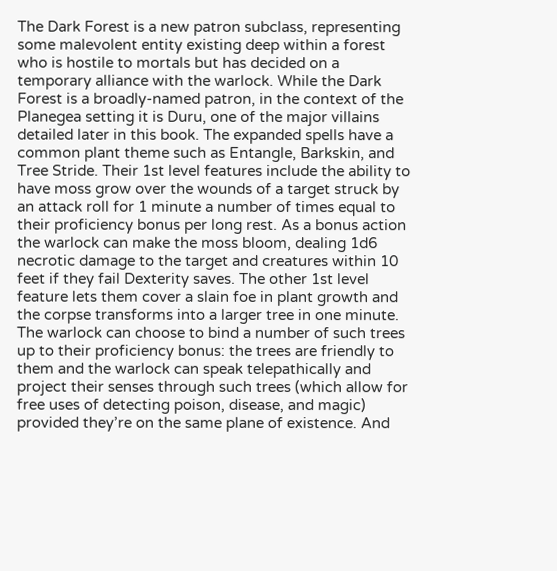The Dark Forest is a new patron subclass, representing some malevolent entity existing deep within a forest who is hostile to mortals but has decided on a temporary alliance with the warlock. While the Dark Forest is a broadly-named patron, in the context of the Planegea setting it is Duru, one of the major villains detailed later in this book. The expanded spells have a common plant theme such as Entangle, Barkskin, and Tree Stride. Their 1st level features include the ability to have moss grow over the wounds of a target struck by an attack roll for 1 minute a number of times equal to their proficiency bonus per long rest. As a bonus action the warlock can make the moss bloom, dealing 1d6 necrotic damage to the target and creatures within 10 feet if they fail Dexterity saves. The other 1st level feature lets them cover a slain foe in plant growth and the corpse transforms into a larger tree in one minute. The warlock can choose to bind a number of such trees up to their proficiency bonus: the trees are friendly to them and the warlock can speak telepathically and project their senses through such trees (which allow for free uses of detecting poison, disease, and magic) provided they’re on the same plane of existence. And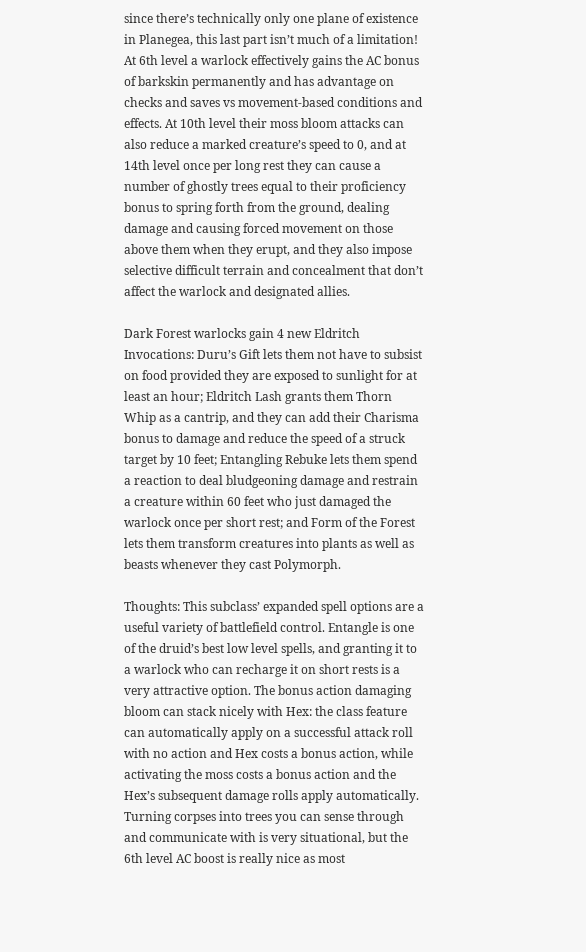since there’s technically only one plane of existence in Planegea, this last part isn’t much of a limitation! At 6th level a warlock effectively gains the AC bonus of barkskin permanently and has advantage on checks and saves vs movement-based conditions and effects. At 10th level their moss bloom attacks can also reduce a marked creature’s speed to 0, and at 14th level once per long rest they can cause a number of ghostly trees equal to their proficiency bonus to spring forth from the ground, dealing damage and causing forced movement on those above them when they erupt, and they also impose selective difficult terrain and concealment that don’t affect the warlock and designated allies.

Dark Forest warlocks gain 4 new Eldritch Invocations: Duru’s Gift lets them not have to subsist on food provided they are exposed to sunlight for at least an hour; Eldritch Lash grants them Thorn Whip as a cantrip, and they can add their Charisma bonus to damage and reduce the speed of a struck target by 10 feet; Entangling Rebuke lets them spend a reaction to deal bludgeoning damage and restrain a creature within 60 feet who just damaged the warlock once per short rest; and Form of the Forest lets them transform creatures into plants as well as beasts whenever they cast Polymorph.

Thoughts: This subclass’ expanded spell options are a useful variety of battlefield control. Entangle is one of the druid’s best low level spells, and granting it to a warlock who can recharge it on short rests is a very attractive option. The bonus action damaging bloom can stack nicely with Hex: the class feature can automatically apply on a successful attack roll with no action and Hex costs a bonus action, while activating the moss costs a bonus action and the Hex’s subsequent damage rolls apply automatically. Turning corpses into trees you can sense through and communicate with is very situational, but the 6th level AC boost is really nice as most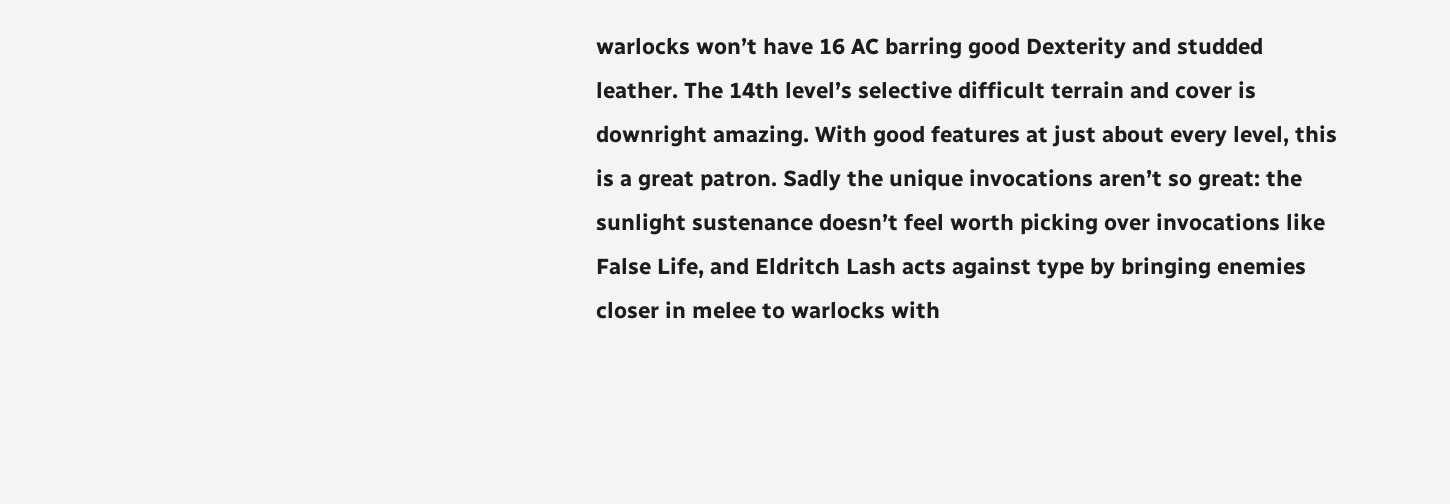warlocks won’t have 16 AC barring good Dexterity and studded leather. The 14th level’s selective difficult terrain and cover is downright amazing. With good features at just about every level, this is a great patron. Sadly the unique invocations aren’t so great: the sunlight sustenance doesn’t feel worth picking over invocations like False Life, and Eldritch Lash acts against type by bringing enemies closer in melee to warlocks with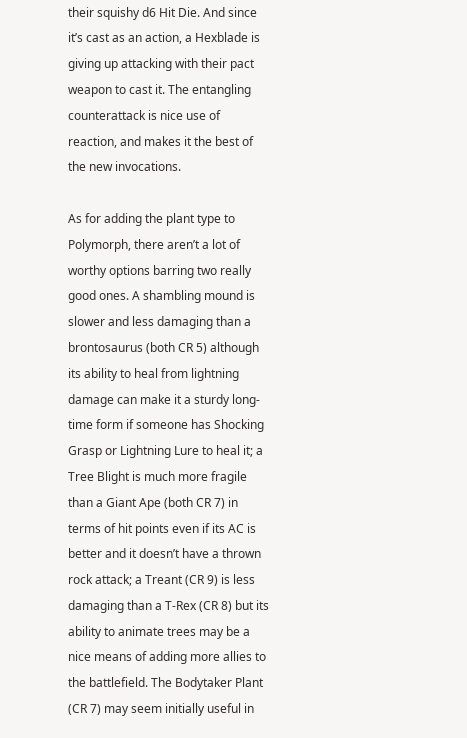their squishy d6 Hit Die. And since it’s cast as an action, a Hexblade is giving up attacking with their pact weapon to cast it. The entangling counterattack is nice use of reaction, and makes it the best of the new invocations.

As for adding the plant type to Polymorph, there aren’t a lot of worthy options barring two really good ones. A shambling mound is slower and less damaging than a brontosaurus (both CR 5) although its ability to heal from lightning damage can make it a sturdy long-time form if someone has Shocking Grasp or Lightning Lure to heal it; a Tree Blight is much more fragile than a Giant Ape (both CR 7) in terms of hit points even if its AC is better and it doesn’t have a thrown rock attack; a Treant (CR 9) is less damaging than a T-Rex (CR 8) but its ability to animate trees may be a nice means of adding more allies to the battlefield. The Bodytaker Plant (CR 7) may seem initially useful in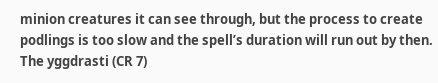minion creatures it can see through, but the process to create podlings is too slow and the spell’s duration will run out by then. The yggdrasti (CR 7)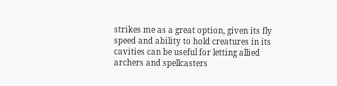strikes me as a great option, given its fly speed and ability to hold creatures in its cavities can be useful for letting allied archers and spellcasters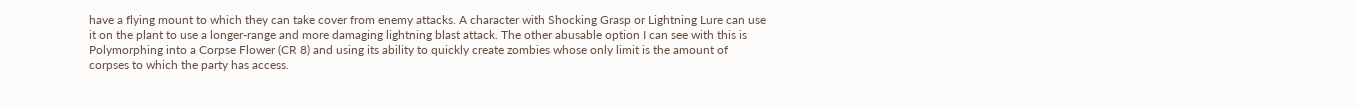have a flying mount to which they can take cover from enemy attacks. A character with Shocking Grasp or Lightning Lure can use it on the plant to use a longer-range and more damaging lightning blast attack. The other abusable option I can see with this is Polymorphing into a Corpse Flower (CR 8) and using its ability to quickly create zombies whose only limit is the amount of corpses to which the party has access.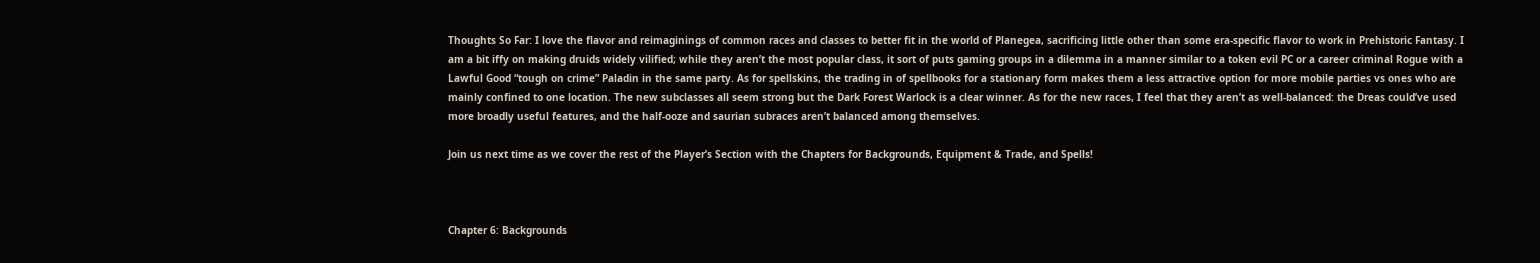Thoughts So Far: I love the flavor and reimaginings of common races and classes to better fit in the world of Planegea, sacrificing little other than some era-specific flavor to work in Prehistoric Fantasy. I am a bit iffy on making druids widely vilified; while they aren’t the most popular class, it sort of puts gaming groups in a dilemma in a manner similar to a token evil PC or a career criminal Rogue with a Lawful Good “tough on crime” Paladin in the same party. As for spellskins, the trading in of spellbooks for a stationary form makes them a less attractive option for more mobile parties vs ones who are mainly confined to one location. The new subclasses all seem strong but the Dark Forest Warlock is a clear winner. As for the new races, I feel that they aren’t as well-balanced: the Dreas could’ve used more broadly useful features, and the half-ooze and saurian subraces aren’t balanced among themselves.

Join us next time as we cover the rest of the Player’s Section with the Chapters for Backgrounds, Equipment & Trade, and Spells!



Chapter 6: Backgrounds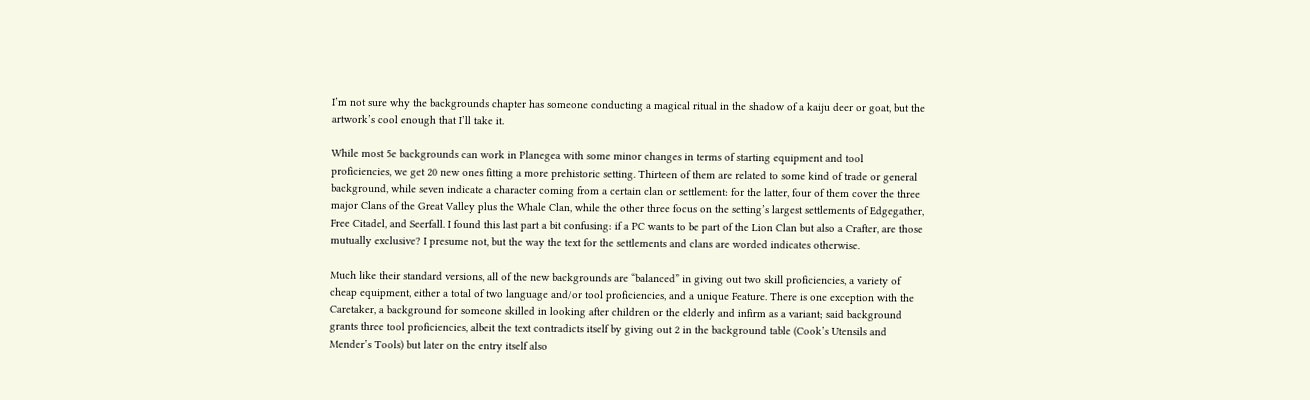I’m not sure why the backgrounds chapter has someone conducting a magical ritual in the shadow of a kaiju deer or goat, but the artwork’s cool enough that I’ll take it.

While most 5e backgrounds can work in Planegea with some minor changes in terms of starting equipment and tool proficiencies, we get 20 new ones fitting a more prehistoric setting. Thirteen of them are related to some kind of trade or general background, while seven indicate a character coming from a certain clan or settlement: for the latter, four of them cover the three major Clans of the Great Valley plus the Whale Clan, while the other three focus on the setting’s largest settlements of Edgegather, Free Citadel, and Seerfall. I found this last part a bit confusing: if a PC wants to be part of the Lion Clan but also a Crafter, are those mutually exclusive? I presume not, but the way the text for the settlements and clans are worded indicates otherwise.

Much like their standard versions, all of the new backgrounds are “balanced” in giving out two skill proficiencies, a variety of cheap equipment, either a total of two language and/or tool proficiencies, and a unique Feature. There is one exception with the Caretaker, a background for someone skilled in looking after children or the elderly and infirm as a variant; said background grants three tool proficiencies, albeit the text contradicts itself by giving out 2 in the background table (Cook’s Utensils and Mender’s Tools) but later on the entry itself also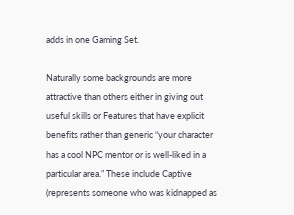adds in one Gaming Set.

Naturally some backgrounds are more attractive than others either in giving out useful skills or Features that have explicit benefits rather than generic “your character has a cool NPC mentor or is well-liked in a particular area.” These include Captive (represents someone who was kidnapped as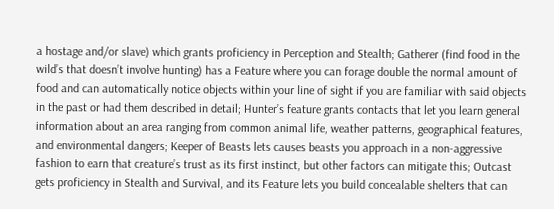a hostage and/or slave) which grants proficiency in Perception and Stealth; Gatherer (find food in the wild’s that doesn’t involve hunting) has a Feature where you can forage double the normal amount of food and can automatically notice objects within your line of sight if you are familiar with said objects in the past or had them described in detail; Hunter’s feature grants contacts that let you learn general information about an area ranging from common animal life, weather patterns, geographical features, and environmental dangers; Keeper of Beasts lets causes beasts you approach in a non-aggressive fashion to earn that creature’s trust as its first instinct, but other factors can mitigate this; Outcast gets proficiency in Stealth and Survival, and its Feature lets you build concealable shelters that can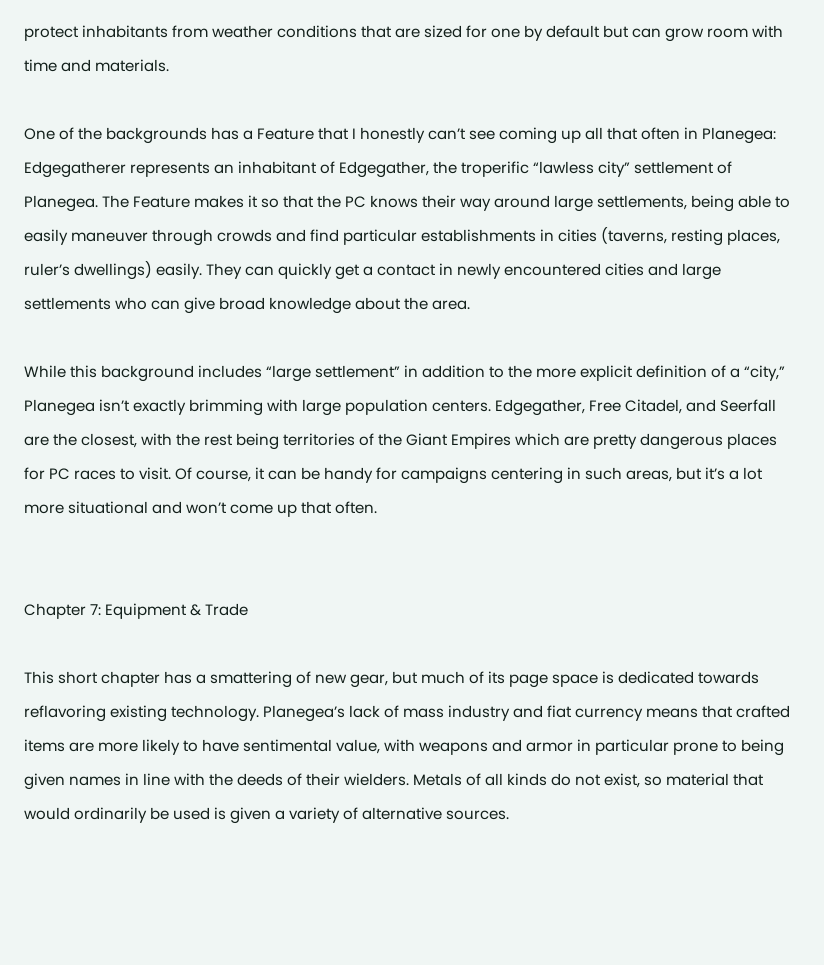protect inhabitants from weather conditions that are sized for one by default but can grow room with time and materials.

One of the backgrounds has a Feature that I honestly can’t see coming up all that often in Planegea: Edgegatherer represents an inhabitant of Edgegather, the troperific “lawless city” settlement of Planegea. The Feature makes it so that the PC knows their way around large settlements, being able to easily maneuver through crowds and find particular establishments in cities (taverns, resting places, ruler’s dwellings) easily. They can quickly get a contact in newly encountered cities and large settlements who can give broad knowledge about the area.

While this background includes “large settlement” in addition to the more explicit definition of a “city,” Planegea isn’t exactly brimming with large population centers. Edgegather, Free Citadel, and Seerfall are the closest, with the rest being territories of the Giant Empires which are pretty dangerous places for PC races to visit. Of course, it can be handy for campaigns centering in such areas, but it’s a lot more situational and won’t come up that often.


Chapter 7: Equipment & Trade

This short chapter has a smattering of new gear, but much of its page space is dedicated towards reflavoring existing technology. Planegea’s lack of mass industry and fiat currency means that crafted items are more likely to have sentimental value, with weapons and armor in particular prone to being given names in line with the deeds of their wielders. Metals of all kinds do not exist, so material that would ordinarily be used is given a variety of alternative sources.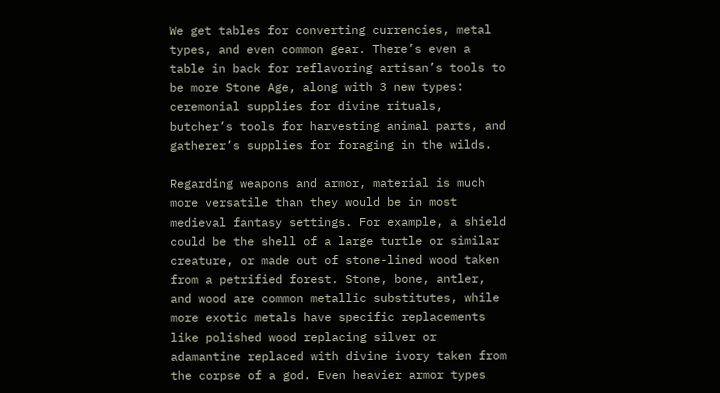We get tables for converting currencies, metal types, and even common gear. There’s even a table in back for reflavoring artisan’s tools to be more Stone Age, along with 3 new types: ceremonial supplies for divine rituals, butcher’s tools for harvesting animal parts, and gatherer’s supplies for foraging in the wilds.

Regarding weapons and armor, material is much more versatile than they would be in most medieval fantasy settings. For example, a shield could be the shell of a large turtle or similar creature, or made out of stone-lined wood taken from a petrified forest. Stone, bone, antler, and wood are common metallic substitutes, while more exotic metals have specific replacements like polished wood replacing silver or adamantine replaced with divine ivory taken from the corpse of a god. Even heavier armor types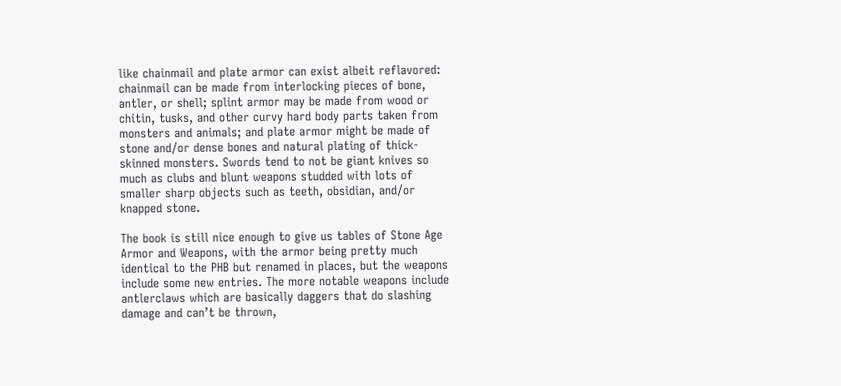like chainmail and plate armor can exist albeit reflavored: chainmail can be made from interlocking pieces of bone, antler, or shell; splint armor may be made from wood or chitin, tusks, and other curvy hard body parts taken from monsters and animals; and plate armor might be made of stone and/or dense bones and natural plating of thick-skinned monsters. Swords tend to not be giant knives so much as clubs and blunt weapons studded with lots of smaller sharp objects such as teeth, obsidian, and/or knapped stone.

The book is still nice enough to give us tables of Stone Age Armor and Weapons, with the armor being pretty much identical to the PHB but renamed in places, but the weapons include some new entries. The more notable weapons include antlerclaws which are basically daggers that do slashing damage and can’t be thrown,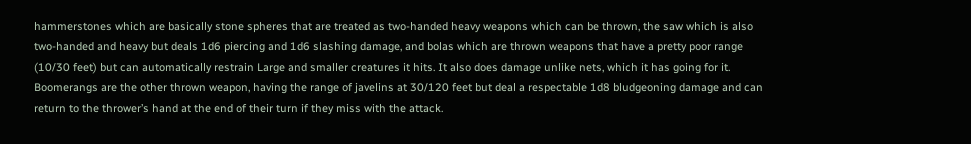hammerstones which are basically stone spheres that are treated as two-handed heavy weapons which can be thrown, the saw which is also two-handed and heavy but deals 1d6 piercing and 1d6 slashing damage, and bolas which are thrown weapons that have a pretty poor range (10/30 feet) but can automatically restrain Large and smaller creatures it hits. It also does damage unlike nets, which it has going for it. Boomerangs are the other thrown weapon, having the range of javelins at 30/120 feet but deal a respectable 1d8 bludgeoning damage and can return to the thrower’s hand at the end of their turn if they miss with the attack.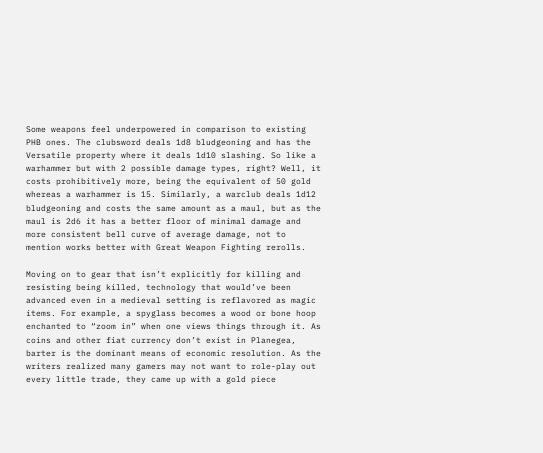Some weapons feel underpowered in comparison to existing PHB ones. The clubsword deals 1d8 bludgeoning and has the Versatile property where it deals 1d10 slashing. So like a warhammer but with 2 possible damage types, right? Well, it costs prohibitively more, being the equivalent of 50 gold whereas a warhammer is 15. Similarly, a warclub deals 1d12 bludgeoning and costs the same amount as a maul, but as the maul is 2d6 it has a better floor of minimal damage and more consistent bell curve of average damage, not to mention works better with Great Weapon Fighting rerolls.

Moving on to gear that isn’t explicitly for killing and resisting being killed, technology that would’ve been advanced even in a medieval setting is reflavored as magic items. For example, a spyglass becomes a wood or bone hoop enchanted to “zoom in” when one views things through it. As coins and other fiat currency don’t exist in Planegea, barter is the dominant means of economic resolution. As the writers realized many gamers may not want to role-play out every little trade, they came up with a gold piece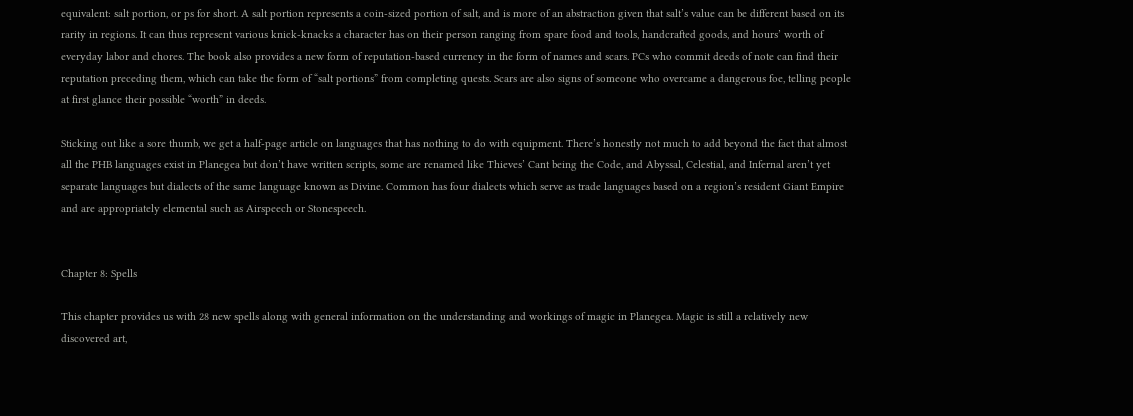equivalent: salt portion, or ps for short. A salt portion represents a coin-sized portion of salt, and is more of an abstraction given that salt’s value can be different based on its rarity in regions. It can thus represent various knick-knacks a character has on their person ranging from spare food and tools, handcrafted goods, and hours’ worth of everyday labor and chores. The book also provides a new form of reputation-based currency in the form of names and scars. PCs who commit deeds of note can find their reputation preceding them, which can take the form of “salt portions” from completing quests. Scars are also signs of someone who overcame a dangerous foe, telling people at first glance their possible “worth” in deeds.

Sticking out like a sore thumb, we get a half-page article on languages that has nothing to do with equipment. There’s honestly not much to add beyond the fact that almost all the PHB languages exist in Planegea but don’t have written scripts, some are renamed like Thieves’ Cant being the Code, and Abyssal, Celestial, and Infernal aren’t yet separate languages but dialects of the same language known as Divine. Common has four dialects which serve as trade languages based on a region’s resident Giant Empire and are appropriately elemental such as Airspeech or Stonespeech.


Chapter 8: Spells

This chapter provides us with 28 new spells along with general information on the understanding and workings of magic in Planegea. Magic is still a relatively new discovered art,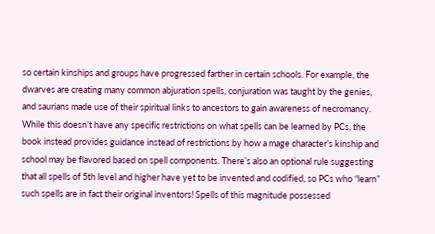so certain kinships and groups have progressed farther in certain schools. For example, the dwarves are creating many common abjuration spells, conjuration was taught by the genies, and saurians made use of their spiritual links to ancestors to gain awareness of necromancy. While this doesn’t have any specific restrictions on what spells can be learned by PCs, the book instead provides guidance instead of restrictions by how a mage character’s kinship and school may be flavored based on spell components. There’s also an optional rule suggesting that all spells of 5th level and higher have yet to be invented and codified, so PCs who “learn” such spells are in fact their original inventors! Spells of this magnitude possessed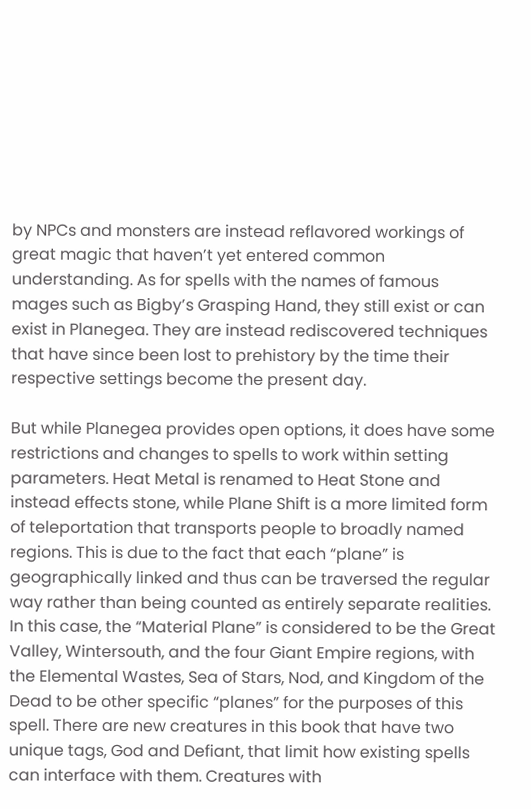by NPCs and monsters are instead reflavored workings of great magic that haven’t yet entered common understanding. As for spells with the names of famous mages such as Bigby’s Grasping Hand, they still exist or can exist in Planegea. They are instead rediscovered techniques that have since been lost to prehistory by the time their respective settings become the present day.

But while Planegea provides open options, it does have some restrictions and changes to spells to work within setting parameters. Heat Metal is renamed to Heat Stone and instead effects stone, while Plane Shift is a more limited form of teleportation that transports people to broadly named regions. This is due to the fact that each “plane” is geographically linked and thus can be traversed the regular way rather than being counted as entirely separate realities. In this case, the “Material Plane” is considered to be the Great Valley, Wintersouth, and the four Giant Empire regions, with the Elemental Wastes, Sea of Stars, Nod, and Kingdom of the Dead to be other specific “planes” for the purposes of this spell. There are new creatures in this book that have two unique tags, God and Defiant, that limit how existing spells can interface with them. Creatures with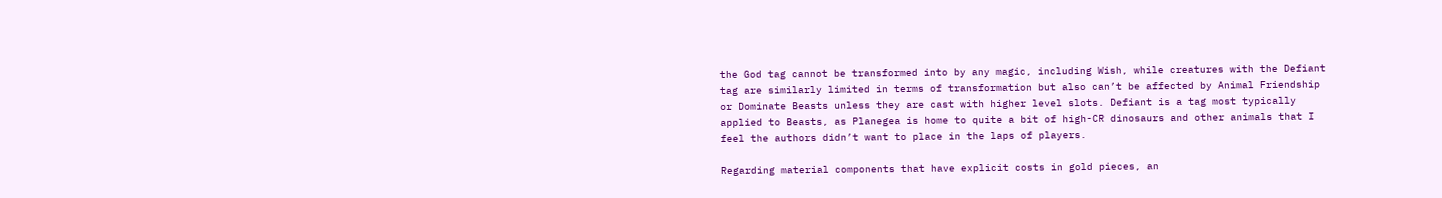the God tag cannot be transformed into by any magic, including Wish, while creatures with the Defiant tag are similarly limited in terms of transformation but also can’t be affected by Animal Friendship or Dominate Beasts unless they are cast with higher level slots. Defiant is a tag most typically applied to Beasts, as Planegea is home to quite a bit of high-CR dinosaurs and other animals that I feel the authors didn’t want to place in the laps of players.

Regarding material components that have explicit costs in gold pieces, an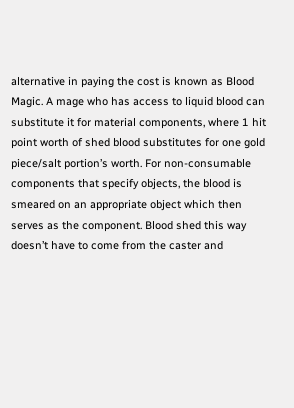alternative in paying the cost is known as Blood Magic. A mage who has access to liquid blood can substitute it for material components, where 1 hit point worth of shed blood substitutes for one gold piece/salt portion’s worth. For non-consumable components that specify objects, the blood is smeared on an appropriate object which then serves as the component. Blood shed this way doesn’t have to come from the caster and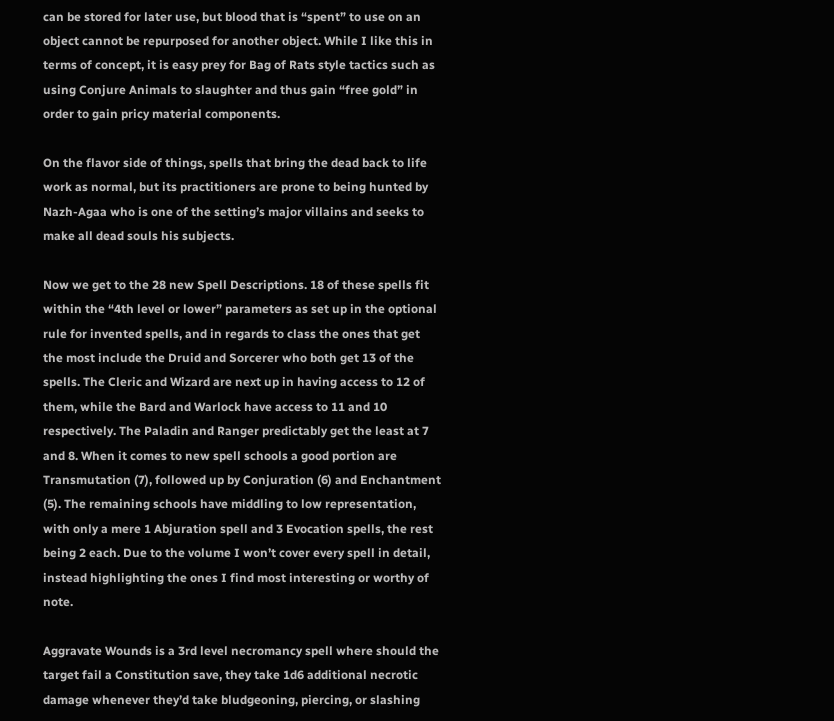can be stored for later use, but blood that is “spent” to use on an object cannot be repurposed for another object. While I like this in terms of concept, it is easy prey for Bag of Rats style tactics such as using Conjure Animals to slaughter and thus gain “free gold” in order to gain pricy material components.

On the flavor side of things, spells that bring the dead back to life work as normal, but its practitioners are prone to being hunted by Nazh-Agaa who is one of the setting’s major villains and seeks to make all dead souls his subjects.

Now we get to the 28 new Spell Descriptions. 18 of these spells fit within the “4th level or lower” parameters as set up in the optional rule for invented spells, and in regards to class the ones that get the most include the Druid and Sorcerer who both get 13 of the spells. The Cleric and Wizard are next up in having access to 12 of them, while the Bard and Warlock have access to 11 and 10 respectively. The Paladin and Ranger predictably get the least at 7 and 8. When it comes to new spell schools a good portion are Transmutation (7), followed up by Conjuration (6) and Enchantment (5). The remaining schools have middling to low representation, with only a mere 1 Abjuration spell and 3 Evocation spells, the rest being 2 each. Due to the volume I won’t cover every spell in detail, instead highlighting the ones I find most interesting or worthy of note.

Aggravate Wounds is a 3rd level necromancy spell where should the target fail a Constitution save, they take 1d6 additional necrotic damage whenever they’d take bludgeoning, piercing, or slashing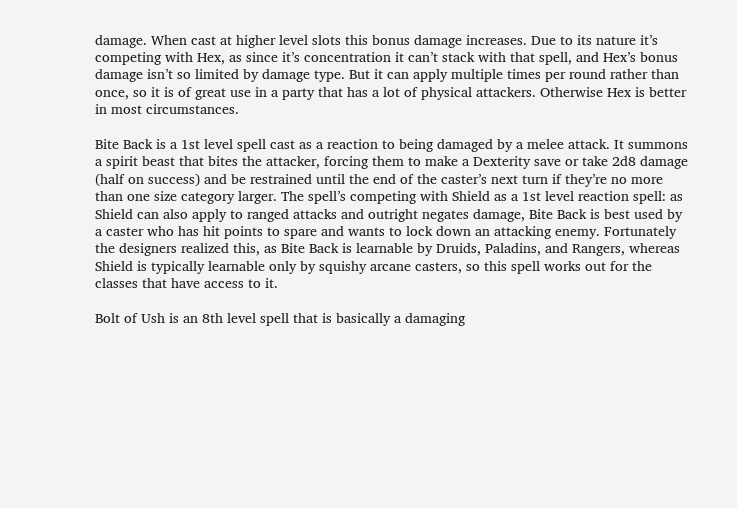damage. When cast at higher level slots this bonus damage increases. Due to its nature it’s competing with Hex, as since it’s concentration it can’t stack with that spell, and Hex’s bonus damage isn’t so limited by damage type. But it can apply multiple times per round rather than once, so it is of great use in a party that has a lot of physical attackers. Otherwise Hex is better in most circumstances.

Bite Back is a 1st level spell cast as a reaction to being damaged by a melee attack. It summons a spirit beast that bites the attacker, forcing them to make a Dexterity save or take 2d8 damage (half on success) and be restrained until the end of the caster’s next turn if they’re no more than one size category larger. The spell’s competing with Shield as a 1st level reaction spell: as Shield can also apply to ranged attacks and outright negates damage, Bite Back is best used by a caster who has hit points to spare and wants to lock down an attacking enemy. Fortunately the designers realized this, as Bite Back is learnable by Druids, Paladins, and Rangers, whereas Shield is typically learnable only by squishy arcane casters, so this spell works out for the classes that have access to it.

Bolt of Ush is an 8th level spell that is basically a damaging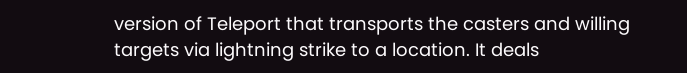version of Teleport that transports the casters and willing targets via lightning strike to a location. It deals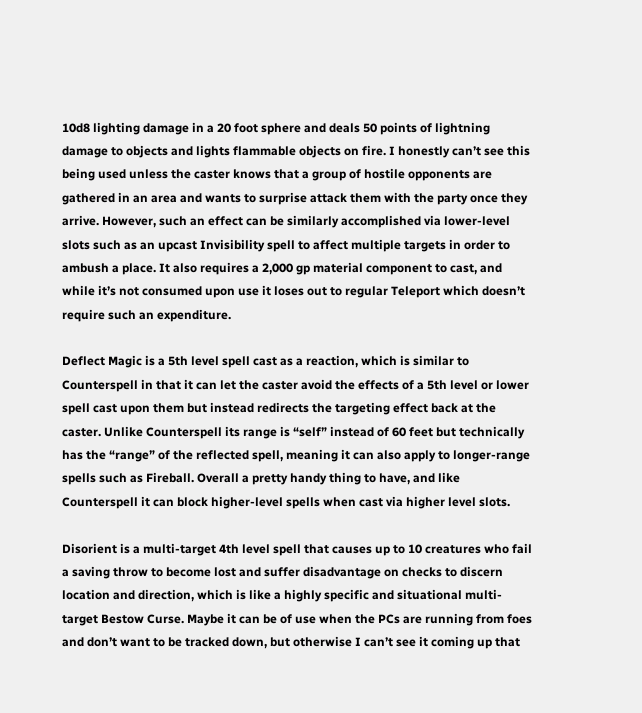10d8 lighting damage in a 20 foot sphere and deals 50 points of lightning damage to objects and lights flammable objects on fire. I honestly can’t see this being used unless the caster knows that a group of hostile opponents are gathered in an area and wants to surprise attack them with the party once they arrive. However, such an effect can be similarly accomplished via lower-level slots such as an upcast Invisibility spell to affect multiple targets in order to ambush a place. It also requires a 2,000 gp material component to cast, and while it’s not consumed upon use it loses out to regular Teleport which doesn’t require such an expenditure.

Deflect Magic is a 5th level spell cast as a reaction, which is similar to Counterspell in that it can let the caster avoid the effects of a 5th level or lower spell cast upon them but instead redirects the targeting effect back at the caster. Unlike Counterspell its range is “self” instead of 60 feet but technically has the “range” of the reflected spell, meaning it can also apply to longer-range spells such as Fireball. Overall a pretty handy thing to have, and like Counterspell it can block higher-level spells when cast via higher level slots.

Disorient is a multi-target 4th level spell that causes up to 10 creatures who fail a saving throw to become lost and suffer disadvantage on checks to discern location and direction, which is like a highly specific and situational multi-target Bestow Curse. Maybe it can be of use when the PCs are running from foes and don’t want to be tracked down, but otherwise I can’t see it coming up that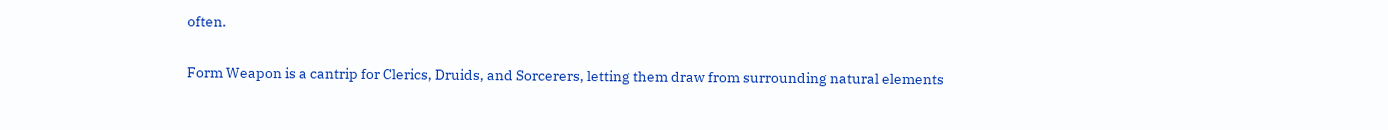often.

Form Weapon is a cantrip for Clerics, Druids, and Sorcerers, letting them draw from surrounding natural elements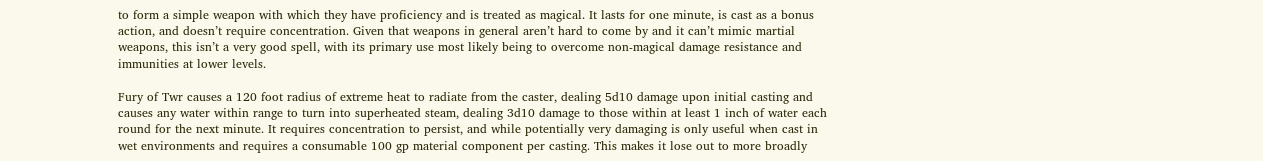to form a simple weapon with which they have proficiency and is treated as magical. It lasts for one minute, is cast as a bonus action, and doesn’t require concentration. Given that weapons in general aren’t hard to come by and it can’t mimic martial weapons, this isn’t a very good spell, with its primary use most likely being to overcome non-magical damage resistance and immunities at lower levels.

Fury of Twr causes a 120 foot radius of extreme heat to radiate from the caster, dealing 5d10 damage upon initial casting and causes any water within range to turn into superheated steam, dealing 3d10 damage to those within at least 1 inch of water each round for the next minute. It requires concentration to persist, and while potentially very damaging is only useful when cast in wet environments and requires a consumable 100 gp material component per casting. This makes it lose out to more broadly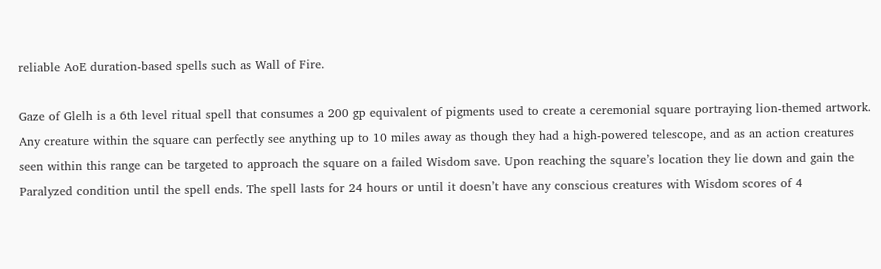reliable AoE duration-based spells such as Wall of Fire.

Gaze of Glelh is a 6th level ritual spell that consumes a 200 gp equivalent of pigments used to create a ceremonial square portraying lion-themed artwork. Any creature within the square can perfectly see anything up to 10 miles away as though they had a high-powered telescope, and as an action creatures seen within this range can be targeted to approach the square on a failed Wisdom save. Upon reaching the square’s location they lie down and gain the Paralyzed condition until the spell ends. The spell lasts for 24 hours or until it doesn’t have any conscious creatures with Wisdom scores of 4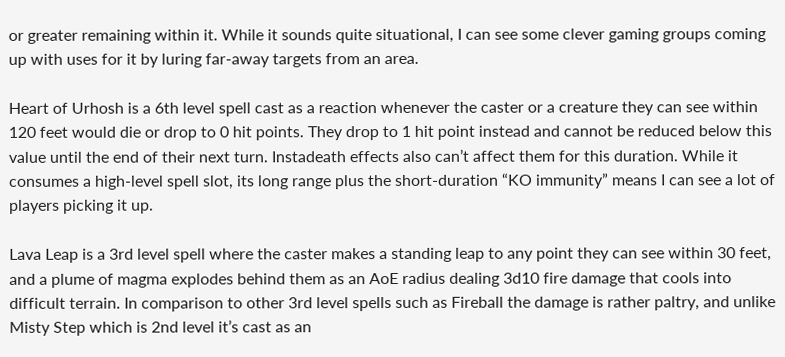or greater remaining within it. While it sounds quite situational, I can see some clever gaming groups coming up with uses for it by luring far-away targets from an area.

Heart of Urhosh is a 6th level spell cast as a reaction whenever the caster or a creature they can see within 120 feet would die or drop to 0 hit points. They drop to 1 hit point instead and cannot be reduced below this value until the end of their next turn. Instadeath effects also can’t affect them for this duration. While it consumes a high-level spell slot, its long range plus the short-duration “KO immunity” means I can see a lot of players picking it up.

Lava Leap is a 3rd level spell where the caster makes a standing leap to any point they can see within 30 feet, and a plume of magma explodes behind them as an AoE radius dealing 3d10 fire damage that cools into difficult terrain. In comparison to other 3rd level spells such as Fireball the damage is rather paltry, and unlike Misty Step which is 2nd level it’s cast as an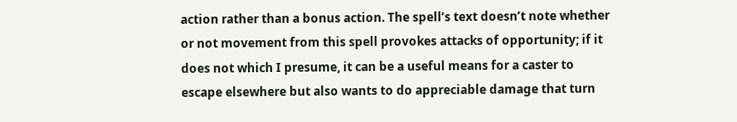action rather than a bonus action. The spell’s text doesn’t note whether or not movement from this spell provokes attacks of opportunity; if it does not which I presume, it can be a useful means for a caster to escape elsewhere but also wants to do appreciable damage that turn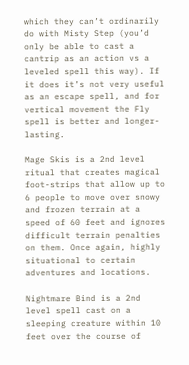which they can’t ordinarily do with Misty Step (you’d only be able to cast a cantrip as an action vs a leveled spell this way). If it does it’s not very useful as an escape spell, and for vertical movement the Fly spell is better and longer-lasting.

Mage Skis is a 2nd level ritual that creates magical foot-strips that allow up to 6 people to move over snowy and frozen terrain at a speed of 60 feet and ignores difficult terrain penalties on them. Once again, highly situational to certain adventures and locations.

Nightmare Bind is a 2nd level spell cast on a sleeping creature within 10 feet over the course of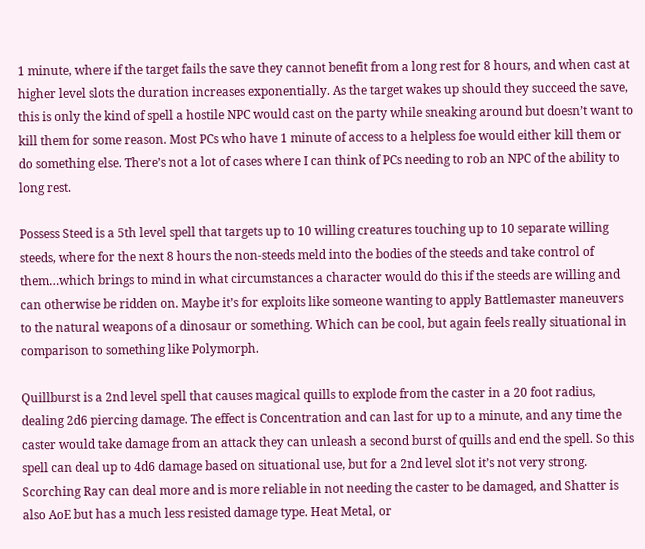1 minute, where if the target fails the save they cannot benefit from a long rest for 8 hours, and when cast at higher level slots the duration increases exponentially. As the target wakes up should they succeed the save, this is only the kind of spell a hostile NPC would cast on the party while sneaking around but doesn’t want to kill them for some reason. Most PCs who have 1 minute of access to a helpless foe would either kill them or do something else. There’s not a lot of cases where I can think of PCs needing to rob an NPC of the ability to long rest.

Possess Steed is a 5th level spell that targets up to 10 willing creatures touching up to 10 separate willing steeds, where for the next 8 hours the non-steeds meld into the bodies of the steeds and take control of them…which brings to mind in what circumstances a character would do this if the steeds are willing and can otherwise be ridden on. Maybe it’s for exploits like someone wanting to apply Battlemaster maneuvers to the natural weapons of a dinosaur or something. Which can be cool, but again feels really situational in comparison to something like Polymorph.

Quillburst is a 2nd level spell that causes magical quills to explode from the caster in a 20 foot radius, dealing 2d6 piercing damage. The effect is Concentration and can last for up to a minute, and any time the caster would take damage from an attack they can unleash a second burst of quills and end the spell. So this spell can deal up to 4d6 damage based on situational use, but for a 2nd level slot it’s not very strong. Scorching Ray can deal more and is more reliable in not needing the caster to be damaged, and Shatter is also AoE but has a much less resisted damage type. Heat Metal, or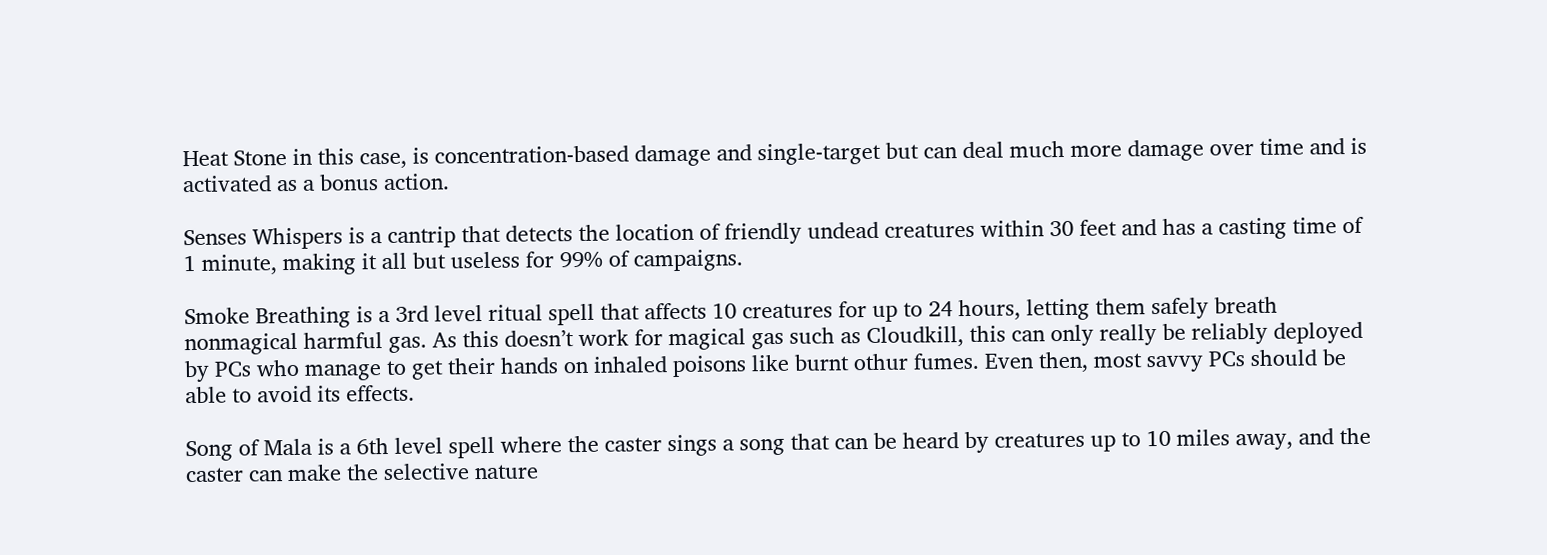Heat Stone in this case, is concentration-based damage and single-target but can deal much more damage over time and is activated as a bonus action.

Senses Whispers is a cantrip that detects the location of friendly undead creatures within 30 feet and has a casting time of 1 minute, making it all but useless for 99% of campaigns.

Smoke Breathing is a 3rd level ritual spell that affects 10 creatures for up to 24 hours, letting them safely breath nonmagical harmful gas. As this doesn’t work for magical gas such as Cloudkill, this can only really be reliably deployed by PCs who manage to get their hands on inhaled poisons like burnt othur fumes. Even then, most savvy PCs should be able to avoid its effects.

Song of Mala is a 6th level spell where the caster sings a song that can be heard by creatures up to 10 miles away, and the caster can make the selective nature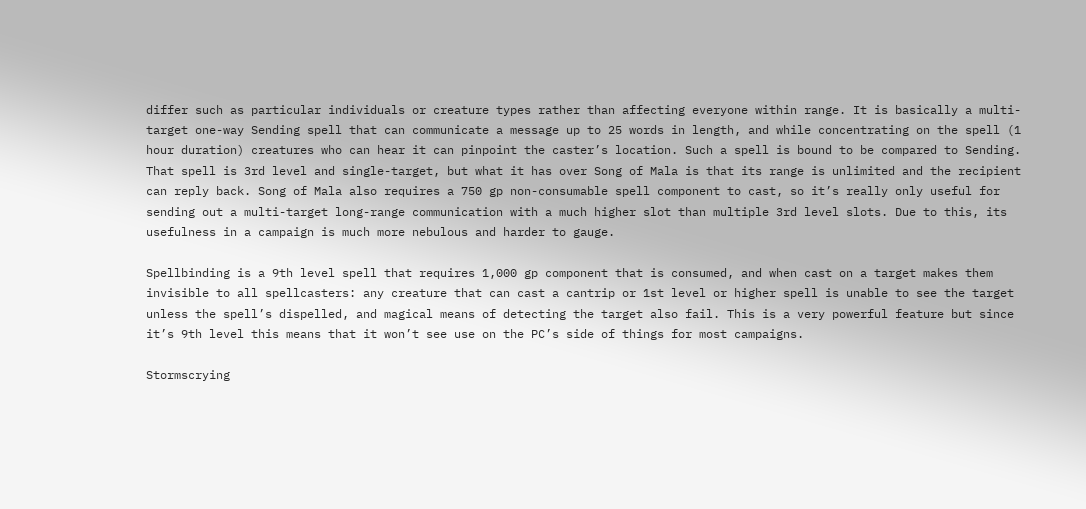differ such as particular individuals or creature types rather than affecting everyone within range. It is basically a multi-target one-way Sending spell that can communicate a message up to 25 words in length, and while concentrating on the spell (1 hour duration) creatures who can hear it can pinpoint the caster’s location. Such a spell is bound to be compared to Sending. That spell is 3rd level and single-target, but what it has over Song of Mala is that its range is unlimited and the recipient can reply back. Song of Mala also requires a 750 gp non-consumable spell component to cast, so it’s really only useful for sending out a multi-target long-range communication with a much higher slot than multiple 3rd level slots. Due to this, its usefulness in a campaign is much more nebulous and harder to gauge.

Spellbinding is a 9th level spell that requires 1,000 gp component that is consumed, and when cast on a target makes them invisible to all spellcasters: any creature that can cast a cantrip or 1st level or higher spell is unable to see the target unless the spell’s dispelled, and magical means of detecting the target also fail. This is a very powerful feature but since it’s 9th level this means that it won’t see use on the PC’s side of things for most campaigns.

Stormscrying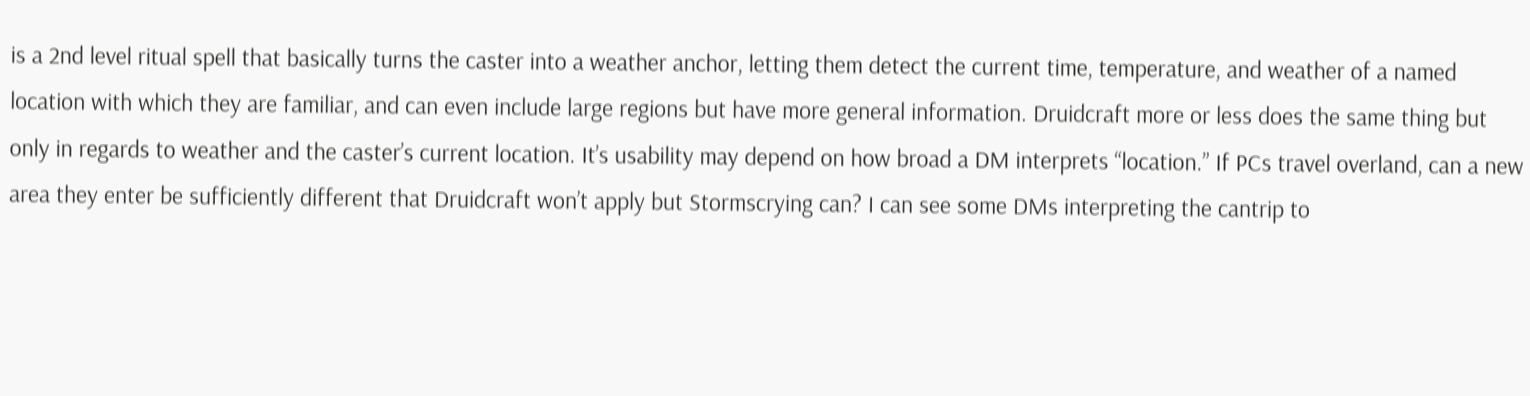is a 2nd level ritual spell that basically turns the caster into a weather anchor, letting them detect the current time, temperature, and weather of a named location with which they are familiar, and can even include large regions but have more general information. Druidcraft more or less does the same thing but only in regards to weather and the caster’s current location. It’s usability may depend on how broad a DM interprets “location.” If PCs travel overland, can a new area they enter be sufficiently different that Druidcraft won’t apply but Stormscrying can? I can see some DMs interpreting the cantrip to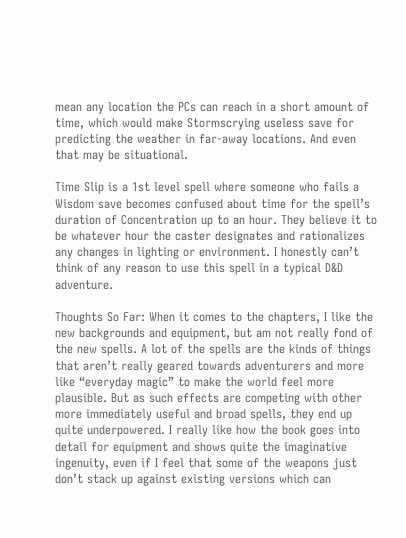mean any location the PCs can reach in a short amount of time, which would make Stormscrying useless save for predicting the weather in far-away locations. And even that may be situational.

Time Slip is a 1st level spell where someone who fails a Wisdom save becomes confused about time for the spell’s duration of Concentration up to an hour. They believe it to be whatever hour the caster designates and rationalizes any changes in lighting or environment. I honestly can’t think of any reason to use this spell in a typical D&D adventure.

Thoughts So Far: When it comes to the chapters, I like the new backgrounds and equipment, but am not really fond of the new spells. A lot of the spells are the kinds of things that aren’t really geared towards adventurers and more like “everyday magic” to make the world feel more plausible. But as such effects are competing with other more immediately useful and broad spells, they end up quite underpowered. I really like how the book goes into detail for equipment and shows quite the imaginative ingenuity, even if I feel that some of the weapons just don’t stack up against existing versions which can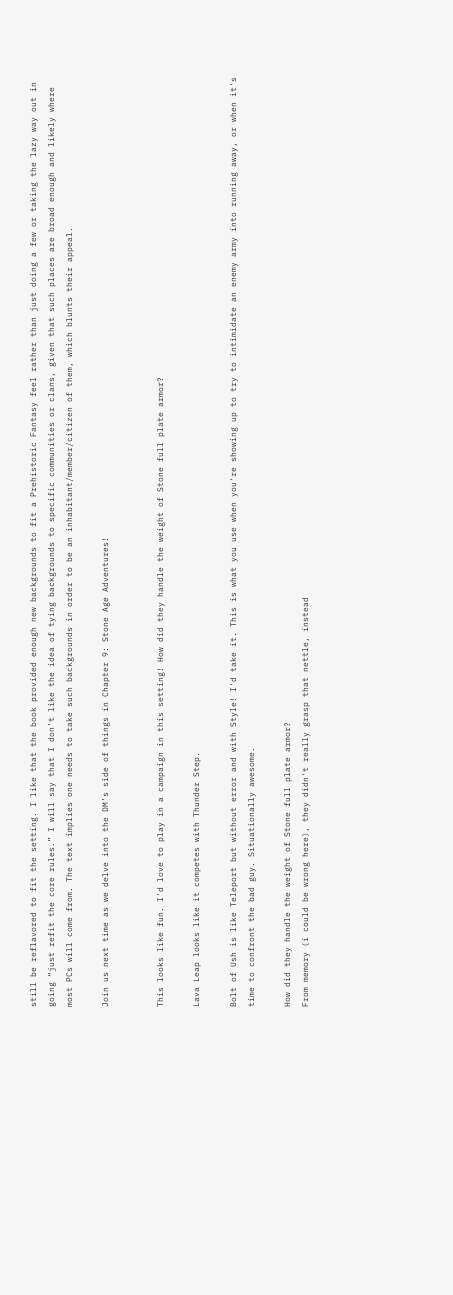still be reflavored to fit the setting. I like that the book provided enough new backgrounds to fit a Prehistoric Fantasy feel rather than just doing a few or taking the lazy way out in going “just refit the core rules.” I will say that I don’t like the idea of tying backgrounds to specific communities or clans, given that such places are broad enough and likely where most PCs will come from. The text implies one needs to take such backgrounds in order to be an inhabitant/member/citizen of them, which blunts their appeal.

Join us next time as we delve into the DM’s side of things in Chapter 9: Stone Age Adventures!


This looks like fun. I'd love to play in a campaign in this setting! How did they handle the weight of Stone full plate armor?

Lava Leap looks like it competes with Thunder Step.

Bolt of Ush is like Teleport but without error and with Style! I'd take it. This is what you use when you're showing up to try to intimidate an enemy army into running away, or when it's time to confront the bad guy. Situationally awesome.

How did they handle the weight of Stone full plate armor?
From memory (i could be wrong here), they didn't really grasp that nettle, instead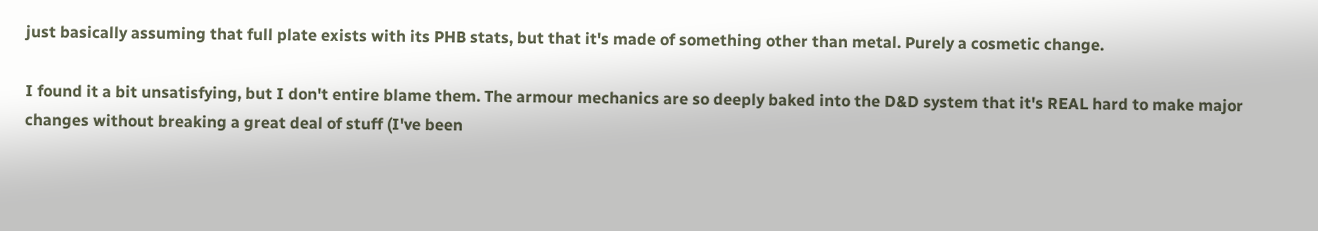just basically assuming that full plate exists with its PHB stats, but that it's made of something other than metal. Purely a cosmetic change.

I found it a bit unsatisfying, but I don't entire blame them. The armour mechanics are so deeply baked into the D&D system that it's REAL hard to make major changes without breaking a great deal of stuff (I've been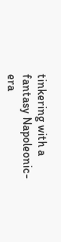tinkering with a fantasy Napoleonic-era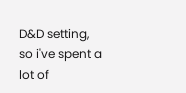D&D setting, so i've spent a lot of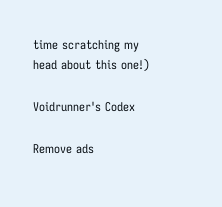time scratching my head about this one!)

Voidrunner's Codex

Remove ads